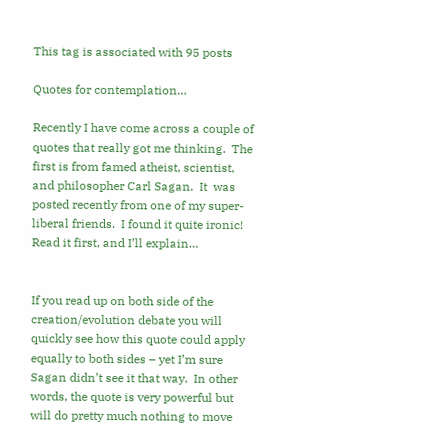This tag is associated with 95 posts

Quotes for contemplation…

Recently I have come across a couple of quotes that really got me thinking.  The first is from famed atheist, scientist, and philosopher Carl Sagan.  It  was posted recently from one of my super-liberal friends.  I found it quite ironic!  Read it first, and I’ll explain…


If you read up on both side of the creation/evolution debate you will quickly see how this quote could apply equally to both sides – yet I’m sure Sagan didn’t see it that way.  In other words, the quote is very powerful but will do pretty much nothing to move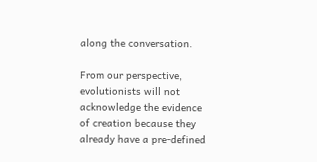along the conversation.

From our perspective, evolutionists will not acknowledge the evidence of creation because they already have a pre-defined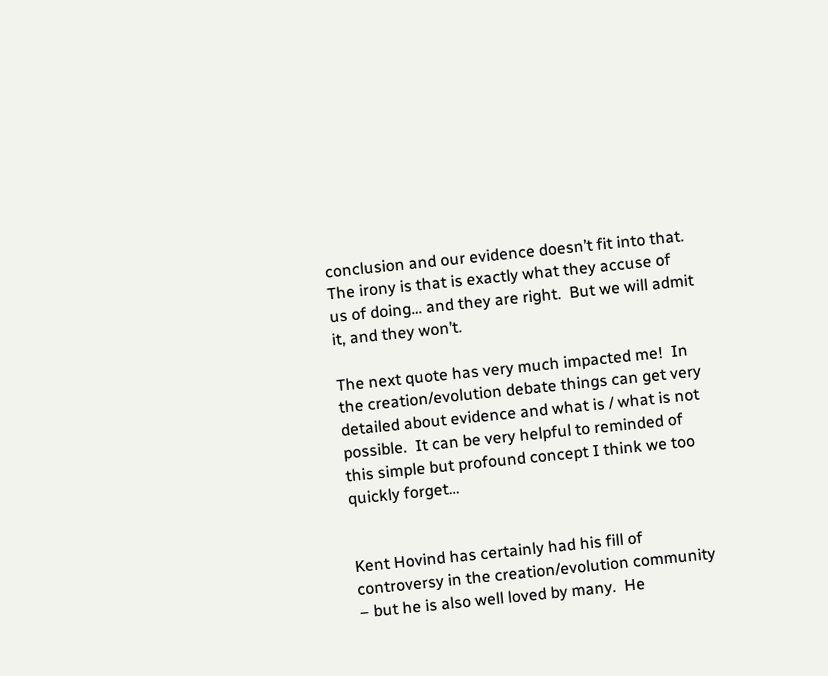conclusion and our evidence doesn’t fit into that.  The irony is that is exactly what they accuse of us of doing… and they are right.  But we will admit it, and they won’t.

The next quote has very much impacted me!  In the creation/evolution debate things can get very detailed about evidence and what is / what is not possible.  It can be very helpful to reminded of this simple but profound concept I think we too quickly forget…


Kent Hovind has certainly had his fill of controversy in the creation/evolution community – but he is also well loved by many.  He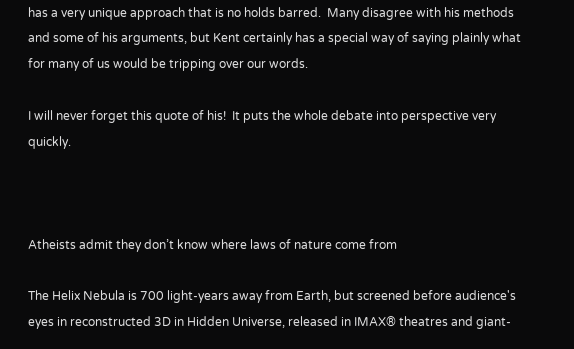has a very unique approach that is no holds barred.  Many disagree with his methods and some of his arguments, but Kent certainly has a special way of saying plainly what for many of us would be tripping over our words.

I will never forget this quote of his!  It puts the whole debate into perspective very quickly.



Atheists admit they don’t know where laws of nature come from

The Helix Nebula is 700 light-years away from Earth, but screened before audience's eyes in reconstructed 3D in Hidden Universe, released in IMAX® theatres and giant-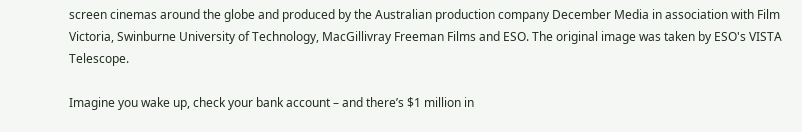screen cinemas around the globe and produced by the Australian production company December Media in association with Film Victoria, Swinburne University of Technology, MacGillivray Freeman Films and ESO. The original image was taken by ESO's VISTA Telescope.

Imagine you wake up, check your bank account – and there’s $1 million in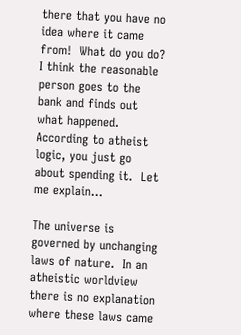there that you have no idea where it came from!  What do you do?  I think the reasonable person goes to the bank and finds out what happened.  According to atheist logic, you just go about spending it.  Let me explain…

The universe is governed by unchanging laws of nature.  In an atheistic worldview there is no explanation where these laws came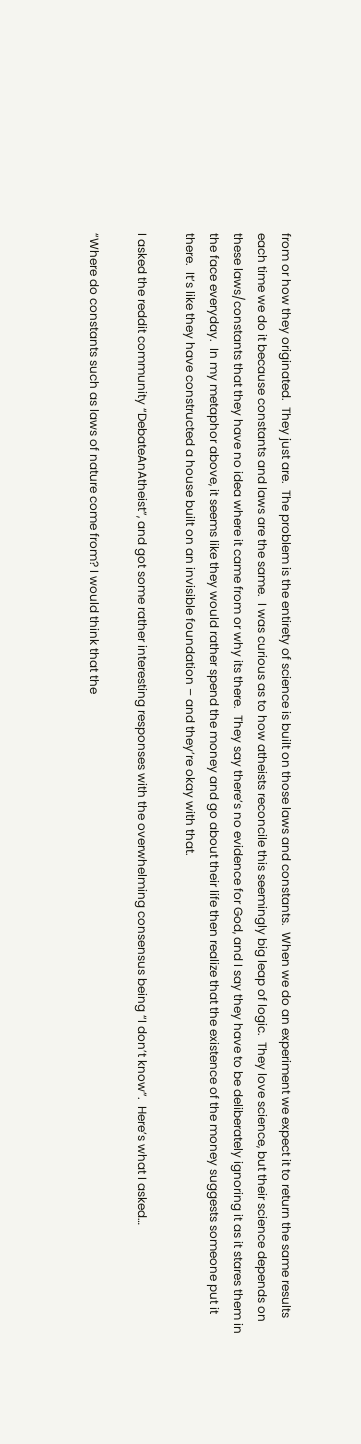from or how they originated.  They just are.  The problem is the entirety of science is built on those laws and constants.  When we do an experiment we expect it to return the same results each time we do it because constants and laws are the same.  I was curious as to how atheists reconcile this seemingly big leap of logic.  They love science, but their science depends on these laws/constants that they have no idea where it came from or why its there.  They say there’s no evidence for God, and I say they have to be deliberately ignoring it as it stares them in the face everyday.  In my metaphor above, it seems like they would rather spend the money and go about their life then realize that the existence of the money suggests someone put it there.  It’s like they have constructed a house built on an invisible foundation – and they’re okay with that.

I asked the reddit community “DebateAnAtheist”, and got some rather interesting responses with the overwhelming consensus being “I don’t know”.  Here’s what I asked…

“Where do constants such as laws of nature come from? I would think that the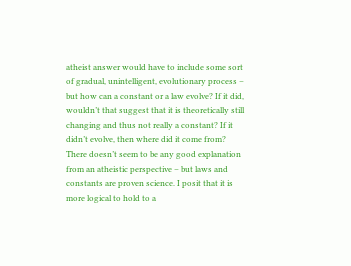atheist answer would have to include some sort of gradual, unintelligent, evolutionary process – but how can a constant or a law evolve? If it did, wouldn’t that suggest that it is theoretically still changing and thus not really a constant? If it didn’t evolve, then where did it come from? There doesn’t seem to be any good explanation from an atheistic perspective – but laws and constants are proven science. I posit that it is more logical to hold to a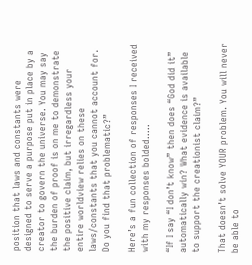position that laws and constants were designed to serve a purpose put in place by a creator to govern the universe. You may say the burden of proof is on me to demonstrate the positive claim, but irregardless your entire worldview relies on these laws/constants that you cannot account for. Do you find that problematic?”

Here’s a fun collection of responses I received with my responses bolded…..

“If I say “I don’t know” then does “God did it” automatically win? What evidence is available to support the creationist claim?”

That doesn’t solve YOUR problem. You will never be able to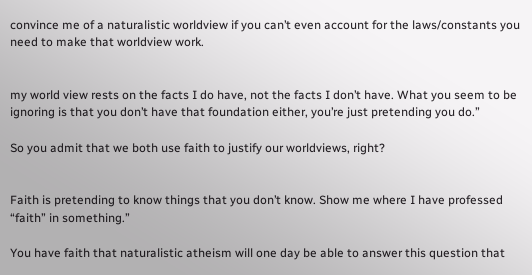convince me of a naturalistic worldview if you can’t even account for the laws/constants you need to make that worldview work.


my world view rests on the facts I do have, not the facts I don’t have. What you seem to be ignoring is that you don’t have that foundation either, you’re just pretending you do.”

So you admit that we both use faith to justify our worldviews, right?


Faith is pretending to know things that you don’t know. Show me where I have professed “faith” in something.”

You have faith that naturalistic atheism will one day be able to answer this question that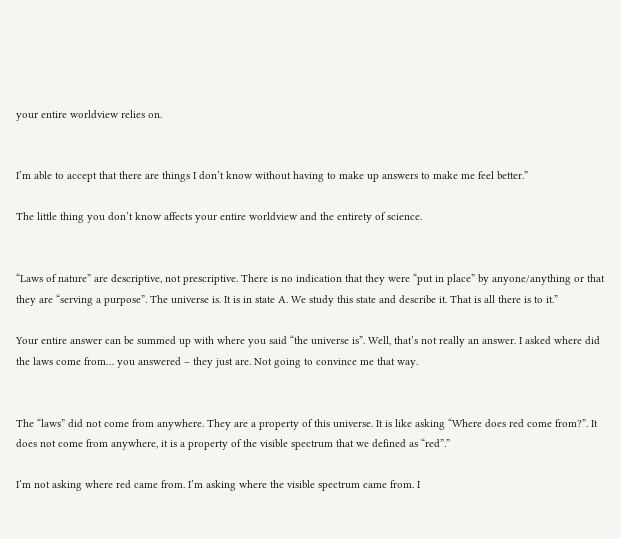your entire worldview relies on.


I’m able to accept that there are things I don’t know without having to make up answers to make me feel better.”

The little thing you don’t know affects your entire worldview and the entirety of science.


“Laws of nature” are descriptive, not prescriptive. There is no indication that they were “put in place” by anyone/anything or that they are “serving a purpose”. The universe is. It is in state A. We study this state and describe it. That is all there is to it.”

Your entire answer can be summed up with where you said “the universe is”. Well, that’s not really an answer. I asked where did the laws come from… you answered – they just are. Not going to convince me that way.


The “laws” did not come from anywhere. They are a property of this universe. It is like asking “Where does red come from?”. It does not come from anywhere, it is a property of the visible spectrum that we defined as “red”.”

I’m not asking where red came from. I’m asking where the visible spectrum came from. I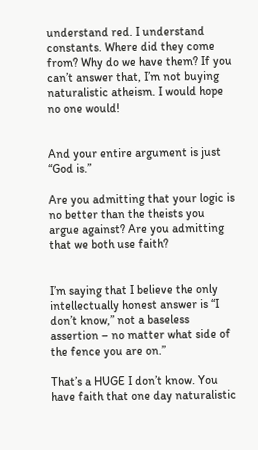understand red. I understand constants. Where did they come from? Why do we have them? If you can’t answer that, I’m not buying naturalistic atheism. I would hope no one would!


And your entire argument is just “God is.”

Are you admitting that your logic is no better than the theists you argue against? Are you admitting that we both use faith?


I’m saying that I believe the only intellectually honest answer is “I don’t know,” not a baseless assertion – no matter what side of the fence you are on.”

That’s a HUGE I don’t know. You have faith that one day naturalistic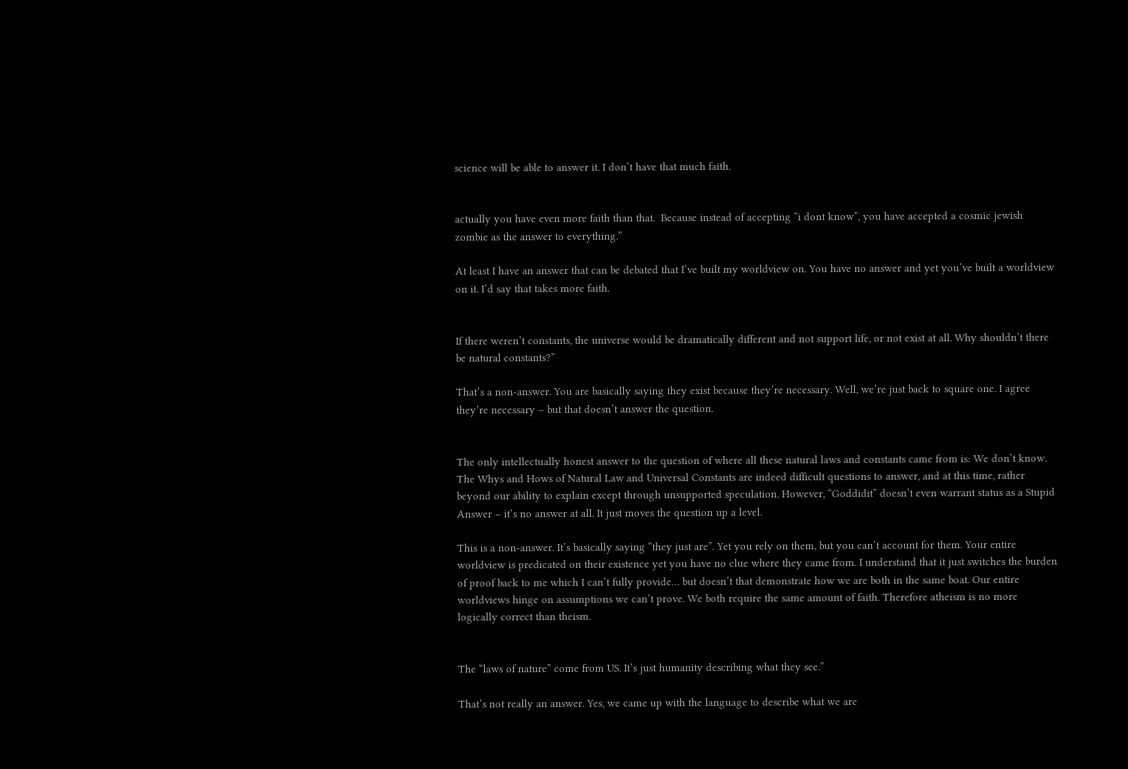science will be able to answer it. I don’t have that much faith.


actually you have even more faith than that.  Because instead of accepting “i dont know”, you have accepted a cosmic jewish zombie as the answer to everything.”

At least I have an answer that can be debated that I’ve built my worldview on. You have no answer and yet you’ve built a worldview on it. I’d say that takes more faith.


If there weren’t constants, the universe would be dramatically different and not support life, or not exist at all. Why shouldn’t there be natural constants?”

That’s a non-answer. You are basically saying they exist because they’re necessary. Well, we’re just back to square one. I agree they’re necessary – but that doesn’t answer the question.


The only intellectually honest answer to the question of where all these natural laws and constants came from is: We don’t know.  The Whys and Hows of Natural Law and Universal Constants are indeed difficult questions to answer, and at this time, rather beyond our ability to explain except through unsupported speculation. However, “Goddidit” doesn’t even warrant status as a Stupid Answer – it’s no answer at all. It just moves the question up a level.

This is a non-answer. It’s basically saying “they just are”. Yet you rely on them, but you can’t account for them. Your entire worldview is predicated on their existence yet you have no clue where they came from. I understand that it just switches the burden of proof back to me which I can’t fully provide… but doesn’t that demonstrate how we are both in the same boat. Our entire worldviews hinge on assumptions we can’t prove. We both require the same amount of faith. Therefore atheism is no more logically correct than theism.


The “laws of nature” come from US. It’s just humanity describing what they see.”

That’s not really an answer. Yes, we came up with the language to describe what we are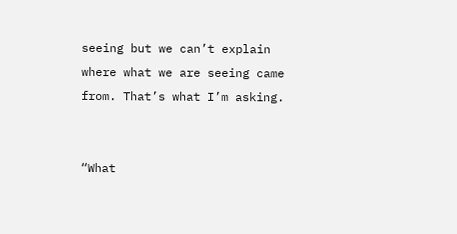seeing but we can’t explain where what we are seeing came from. That’s what I’m asking.


“What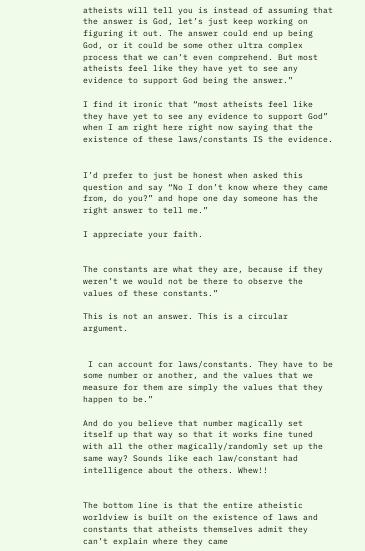atheists will tell you is instead of assuming that the answer is God, let’s just keep working on figuring it out. The answer could end up being God, or it could be some other ultra complex process that we can’t even comprehend. But most atheists feel like they have yet to see any evidence to support God being the answer.”

I find it ironic that “most atheists feel like they have yet to see any evidence to support God” when I am right here right now saying that the existence of these laws/constants IS the evidence.


I’d prefer to just be honest when asked this question and say “No I don’t know where they came from, do you?” and hope one day someone has the right answer to tell me.”

I appreciate your faith.


The constants are what they are, because if they weren’t we would not be there to observe the values of these constants.”

This is not an answer. This is a circular argument.


 I can account for laws/constants. They have to be some number or another, and the values that we measure for them are simply the values that they happen to be.”

And do you believe that number magically set itself up that way so that it works fine tuned with all the other magically/randomly set up the same way? Sounds like each law/constant had intelligence about the others. Whew!!


The bottom line is that the entire atheistic worldview is built on the existence of laws and constants that atheists themselves admit they can’t explain where they came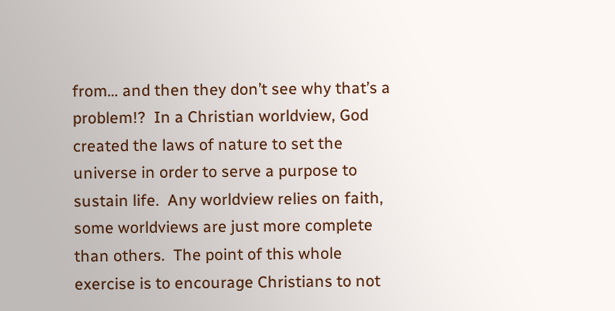from… and then they don’t see why that’s a problem!?  In a Christian worldview, God created the laws of nature to set the universe in order to serve a purpose to sustain life.  Any worldview relies on faith, some worldviews are just more complete than others.  The point of this whole exercise is to encourage Christians to not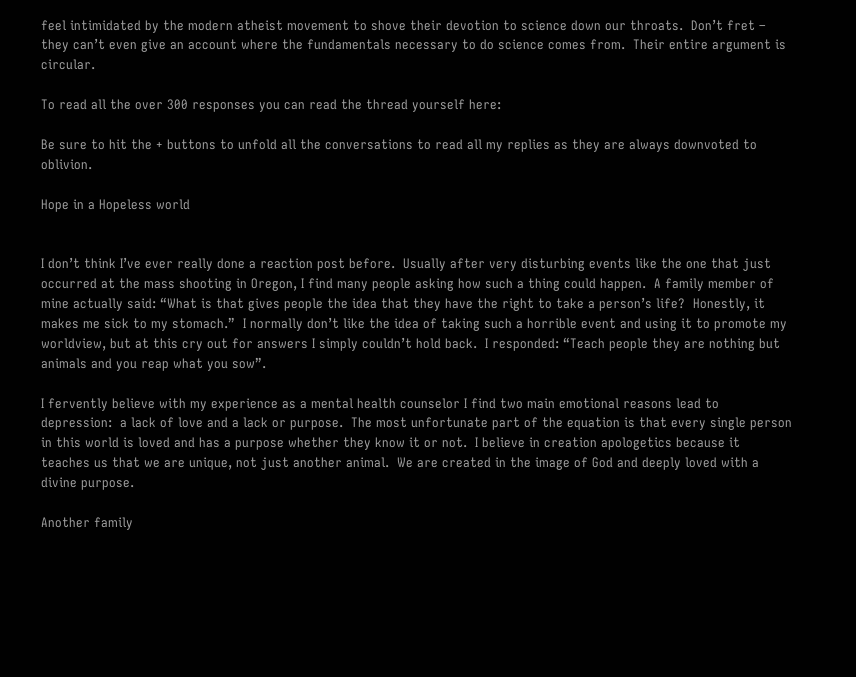feel intimidated by the modern atheist movement to shove their devotion to science down our throats.  Don’t fret – they can’t even give an account where the fundamentals necessary to do science comes from.  Their entire argument is circular.

To read all the over 300 responses you can read the thread yourself here:

Be sure to hit the + buttons to unfold all the conversations to read all my replies as they are always downvoted to oblivion.

Hope in a Hopeless world


I don’t think I’ve ever really done a reaction post before.  Usually after very disturbing events like the one that just occurred at the mass shooting in Oregon, I find many people asking how such a thing could happen.  A family member of mine actually said: “What is that gives people the idea that they have the right to take a person’s life?  Honestly, it makes me sick to my stomach.”  I normally don’t like the idea of taking such a horrible event and using it to promote my worldview, but at this cry out for answers I simply couldn’t hold back.  I responded: “Teach people they are nothing but animals and you reap what you sow”.

I fervently believe with my experience as a mental health counselor I find two main emotional reasons lead to depression:  a lack of love and a lack or purpose.  The most unfortunate part of the equation is that every single person in this world is loved and has a purpose whether they know it or not.  I believe in creation apologetics because it teaches us that we are unique, not just another animal.  We are created in the image of God and deeply loved with a divine purpose.

Another family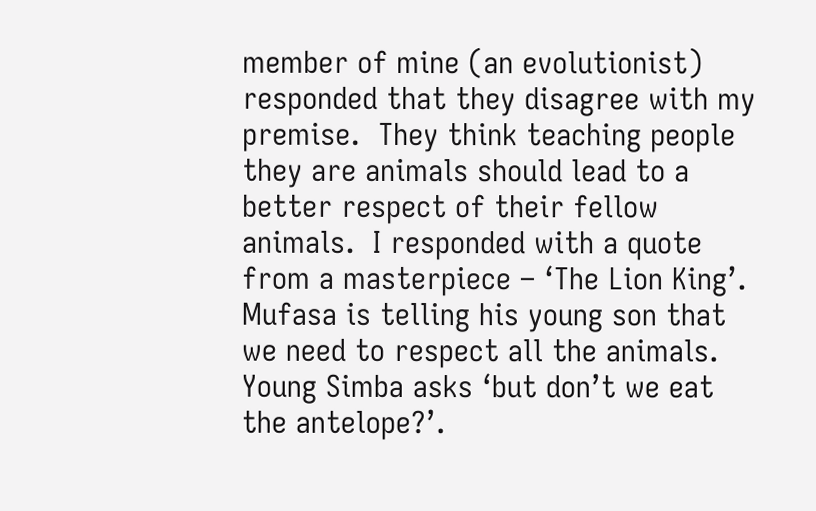member of mine (an evolutionist) responded that they disagree with my premise.  They think teaching people they are animals should lead to a better respect of their fellow animals.  I responded with a quote from a masterpiece – ‘The Lion King’.  Mufasa is telling his young son that we need to respect all the animals.  Young Simba asks ‘but don’t we eat the antelope?’.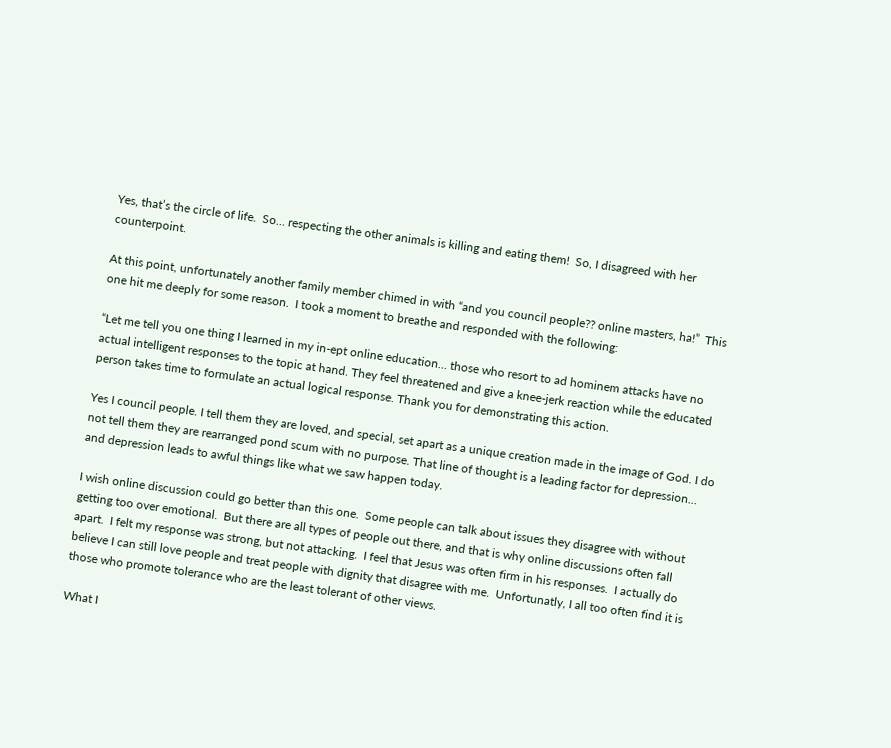Yes, that’s the circle of life.  So… respecting the other animals is killing and eating them!  So, I disagreed with her counterpoint.

At this point, unfortunately another family member chimed in with “and you council people?? online masters, ha!”  This one hit me deeply for some reason.  I took a moment to breathe and responded with the following:

“Let me tell you one thing I learned in my in-ept online education… those who resort to ad hominem attacks have no actual intelligent responses to the topic at hand. They feel threatened and give a knee-jerk reaction while the educated person takes time to formulate an actual logical response. Thank you for demonstrating this action.

Yes I council people. I tell them they are loved, and special, set apart as a unique creation made in the image of God. I do not tell them they are rearranged pond scum with no purpose. That line of thought is a leading factor for depression… and depression leads to awful things like what we saw happen today.

I wish online discussion could go better than this one.  Some people can talk about issues they disagree with without getting too over emotional.  But there are all types of people out there, and that is why online discussions often fall apart.  I felt my response was strong, but not attacking.  I feel that Jesus was often firm in his responses.  I actually do believe I can still love people and treat people with dignity that disagree with me.  Unfortunatly, I all too often find it is those who promote tolerance who are the least tolerant of other views.

What I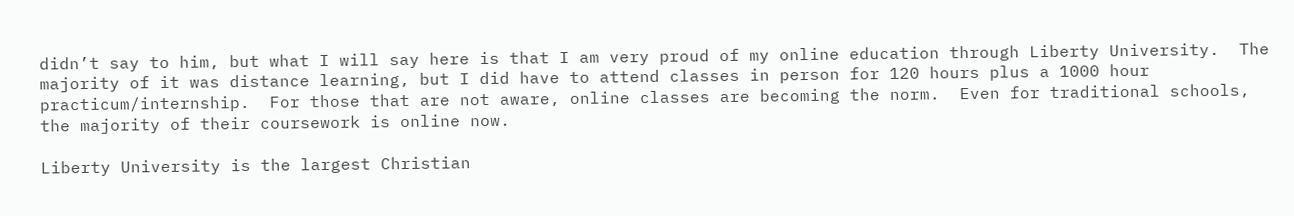didn’t say to him, but what I will say here is that I am very proud of my online education through Liberty University.  The majority of it was distance learning, but I did have to attend classes in person for 120 hours plus a 1000 hour practicum/internship.  For those that are not aware, online classes are becoming the norm.  Even for traditional schools, the majority of their coursework is online now.

Liberty University is the largest Christian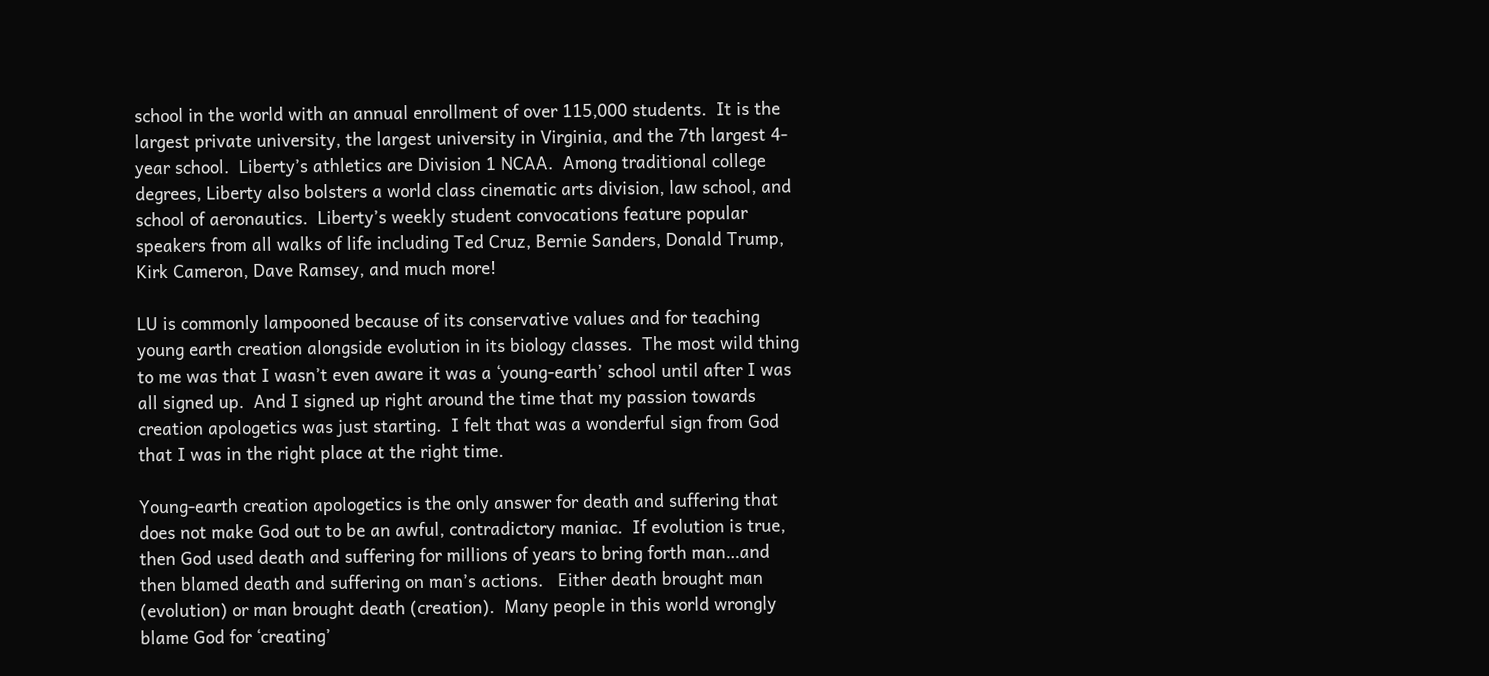school in the world with an annual enrollment of over 115,000 students.  It is the largest private university, the largest university in Virginia, and the 7th largest 4-year school.  Liberty’s athletics are Division 1 NCAA.  Among traditional college degrees, Liberty also bolsters a world class cinematic arts division, law school, and school of aeronautics.  Liberty’s weekly student convocations feature popular speakers from all walks of life including Ted Cruz, Bernie Sanders, Donald Trump, Kirk Cameron, Dave Ramsey, and much more!

LU is commonly lampooned because of its conservative values and for teaching young earth creation alongside evolution in its biology classes.  The most wild thing to me was that I wasn’t even aware it was a ‘young-earth’ school until after I was all signed up.  And I signed up right around the time that my passion towards creation apologetics was just starting.  I felt that was a wonderful sign from God that I was in the right place at the right time.

Young-earth creation apologetics is the only answer for death and suffering that does not make God out to be an awful, contradictory maniac.  If evolution is true, then God used death and suffering for millions of years to bring forth man…and then blamed death and suffering on man’s actions.   Either death brought man (evolution) or man brought death (creation).  Many people in this world wrongly blame God for ‘creating’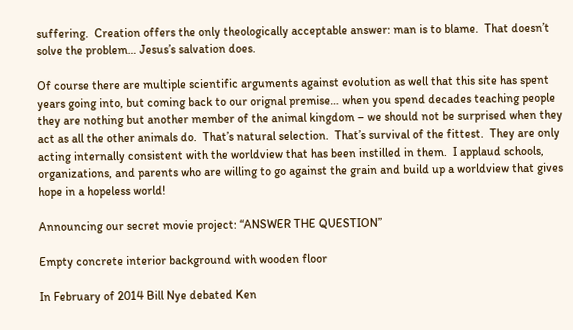suffering.  Creation offers the only theologically acceptable answer: man is to blame.  That doesn’t solve the problem… Jesus’s salvation does.

Of course there are multiple scientific arguments against evolution as well that this site has spent years going into, but coming back to our orignal premise… when you spend decades teaching people they are nothing but another member of the animal kingdom – we should not be surprised when they act as all the other animals do.  That’s natural selection.  That’s survival of the fittest.  They are only acting internally consistent with the worldview that has been instilled in them.  I applaud schools, organizations, and parents who are willing to go against the grain and build up a worldview that gives hope in a hopeless world!

Announcing our secret movie project: “ANSWER THE QUESTION”

Empty concrete interior background with wooden floor

In February of 2014 Bill Nye debated Ken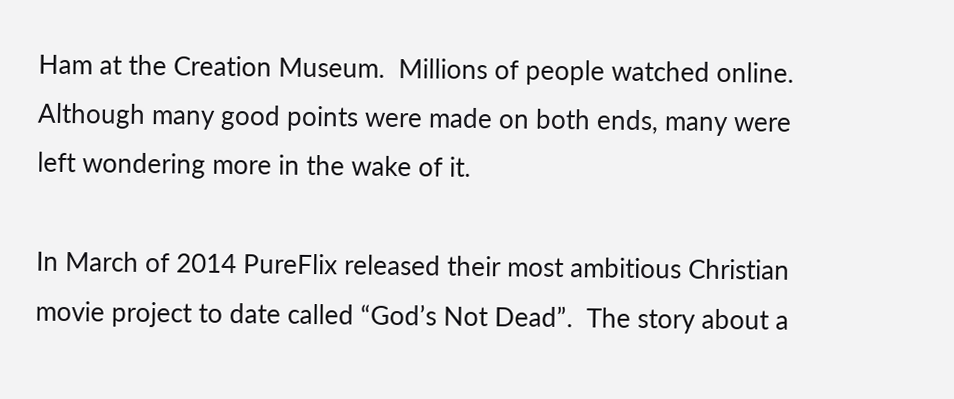Ham at the Creation Museum.  Millions of people watched online.  Although many good points were made on both ends, many were left wondering more in the wake of it.

In March of 2014 PureFlix released their most ambitious Christian movie project to date called “God’s Not Dead”.  The story about a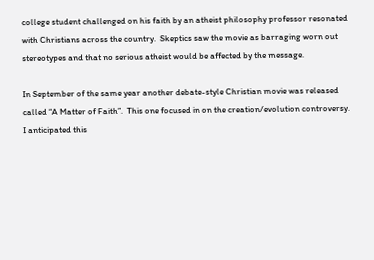college student challenged on his faith by an atheist philosophy professor resonated with Christians across the country.  Skeptics saw the movie as barraging worn out stereotypes and that no serious atheist would be affected by the message.

In September of the same year another debate-style Christian movie was released called “A Matter of Faith”.  This one focused in on the creation/evolution controversy.  I anticipated this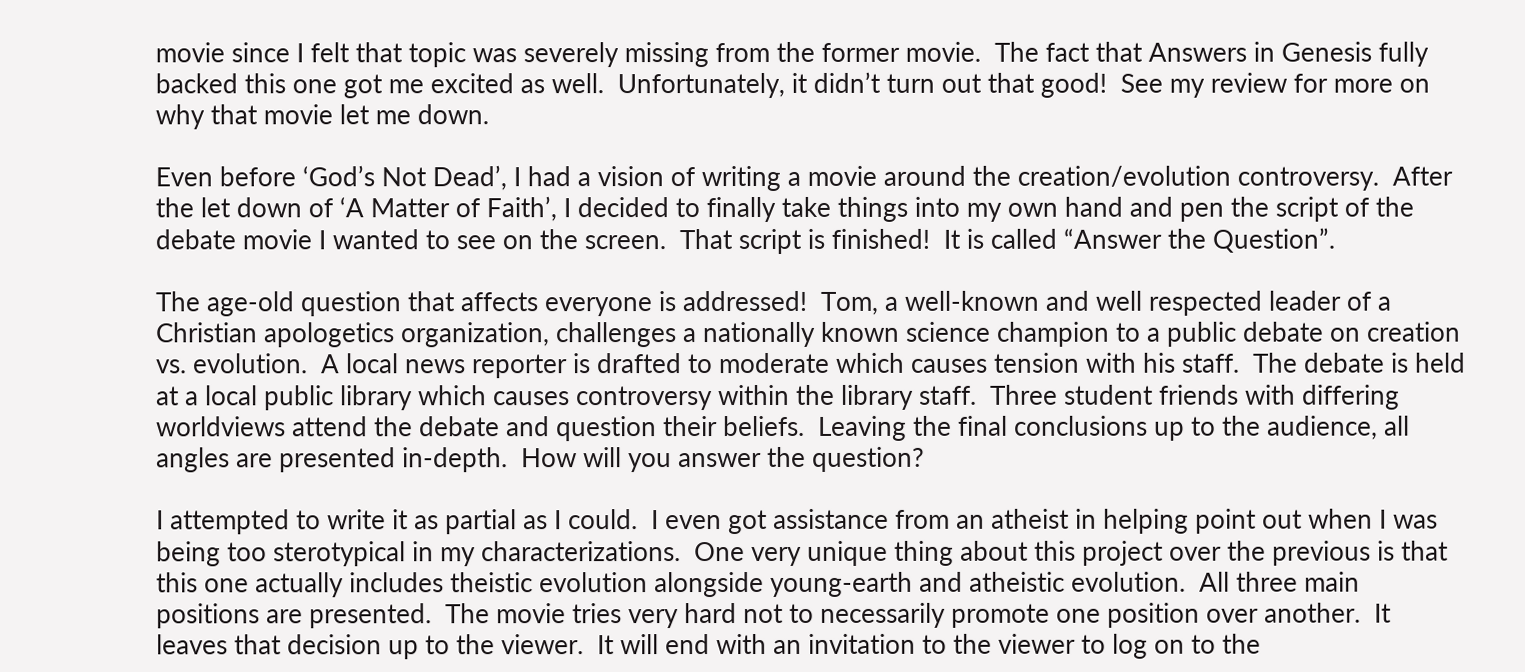movie since I felt that topic was severely missing from the former movie.  The fact that Answers in Genesis fully backed this one got me excited as well.  Unfortunately, it didn’t turn out that good!  See my review for more on why that movie let me down.

Even before ‘God’s Not Dead’, I had a vision of writing a movie around the creation/evolution controversy.  After the let down of ‘A Matter of Faith’, I decided to finally take things into my own hand and pen the script of the debate movie I wanted to see on the screen.  That script is finished!  It is called “Answer the Question”.

The age-old question that affects everyone is addressed!  Tom, a well-known and well respected leader of a Christian apologetics organization, challenges a nationally known science champion to a public debate on creation vs. evolution.  A local news reporter is drafted to moderate which causes tension with his staff.  The debate is held at a local public library which causes controversy within the library staff.  Three student friends with differing worldviews attend the debate and question their beliefs.  Leaving the final conclusions up to the audience, all angles are presented in-depth.  How will you answer the question?

I attempted to write it as partial as I could.  I even got assistance from an atheist in helping point out when I was being too sterotypical in my characterizations.  One very unique thing about this project over the previous is that this one actually includes theistic evolution alongside young-earth and atheistic evolution.  All three main positions are presented.  The movie tries very hard not to necessarily promote one position over another.  It leaves that decision up to the viewer.  It will end with an invitation to the viewer to log on to the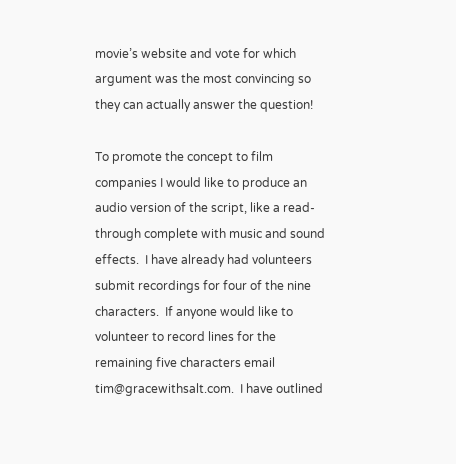movie’s website and vote for which argument was the most convincing so they can actually answer the question!

To promote the concept to film companies I would like to produce an audio version of the script, like a read-through complete with music and sound effects.  I have already had volunteers submit recordings for four of the nine characters.  If anyone would like to volunteer to record lines for the remaining five characters email tim@gracewithsalt.com.  I have outlined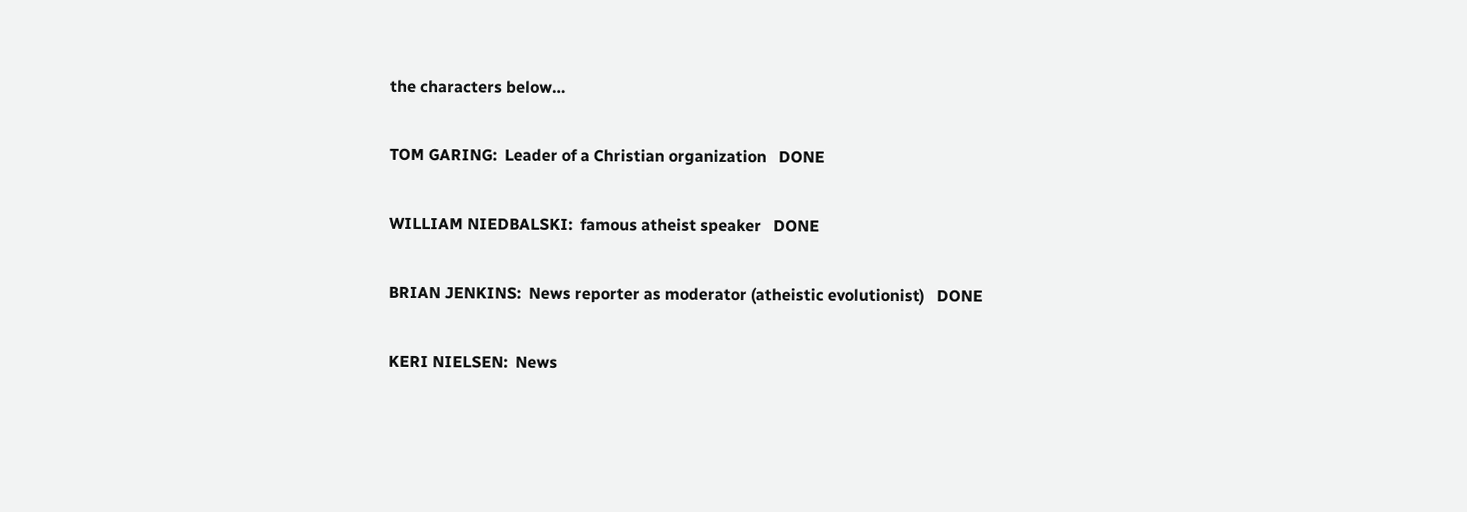the characters below…

TOM GARING:  Leader of a Christian organization   DONE

WILLIAM NIEDBALSKI:  famous atheist speaker   DONE

BRIAN JENKINS:  News reporter as moderator (atheistic evolutionist)   DONE

KERI NIELSEN:  News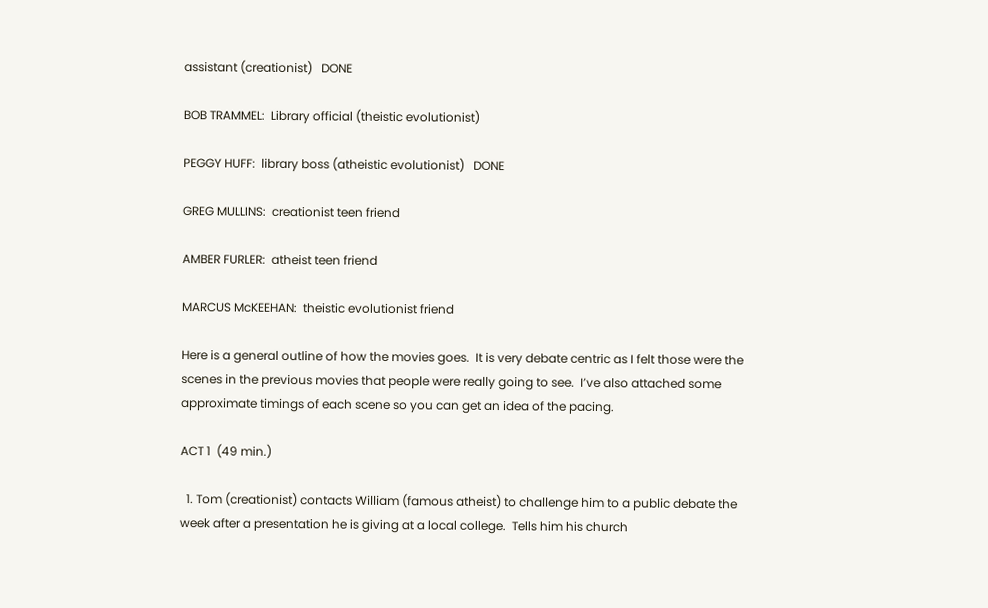assistant (creationist)   DONE

BOB TRAMMEL:  Library official (theistic evolutionist)

PEGGY HUFF:  library boss (atheistic evolutionist)   DONE

GREG MULLINS:  creationist teen friend

AMBER FURLER:  atheist teen friend

MARCUS McKEEHAN:  theistic evolutionist friend

Here is a general outline of how the movies goes.  It is very debate centric as I felt those were the scenes in the previous movies that people were really going to see.  I’ve also attached some approximate timings of each scene so you can get an idea of the pacing.

ACT 1  (49 min.)

  1. Tom (creationist) contacts William (famous atheist) to challenge him to a public debate the week after a presentation he is giving at a local college.  Tells him his church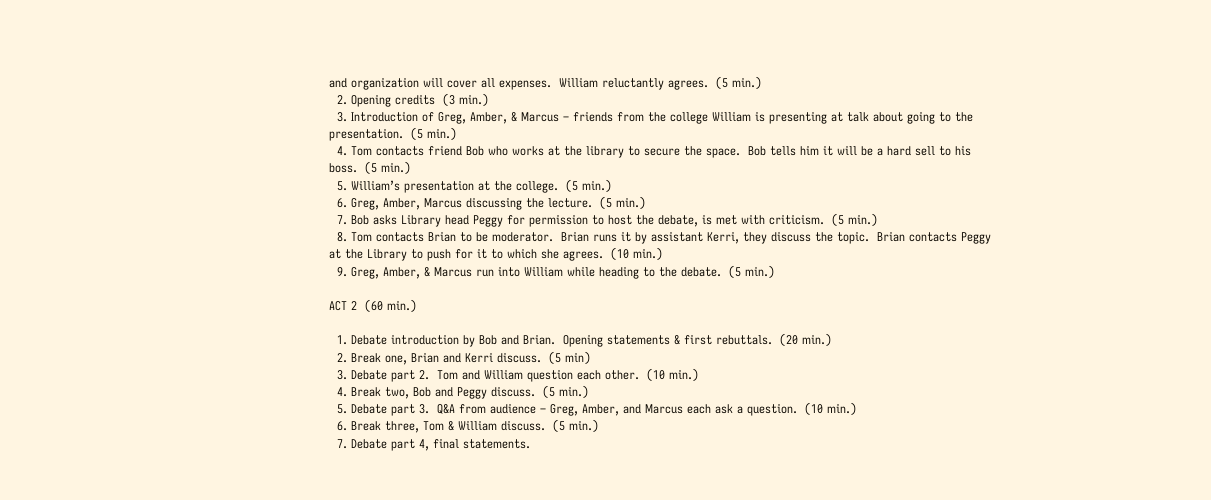and organization will cover all expenses.  William reluctantly agrees.  (5 min.)
  2. Opening credits  (3 min.)
  3. Introduction of Greg, Amber, & Marcus – friends from the college William is presenting at talk about going to the presentation.  (5 min.)
  4. Tom contacts friend Bob who works at the library to secure the space.  Bob tells him it will be a hard sell to his boss.  (5 min.)
  5. William’s presentation at the college.  (5 min.)
  6. Greg, Amber, Marcus discussing the lecture.  (5 min.)
  7. Bob asks Library head Peggy for permission to host the debate, is met with criticism.  (5 min.)
  8. Tom contacts Brian to be moderator.  Brian runs it by assistant Kerri, they discuss the topic.  Brian contacts Peggy at the Library to push for it to which she agrees.  (10 min.)
  9. Greg, Amber, & Marcus run into William while heading to the debate.  (5 min.)

ACT 2  (60 min.)

  1. Debate introduction by Bob and Brian.  Opening statements & first rebuttals.  (20 min.)
  2. Break one, Brian and Kerri discuss.  (5 min)
  3. Debate part 2.  Tom and William question each other.  (10 min.)
  4. Break two, Bob and Peggy discuss.  (5 min.)
  5. Debate part 3.  Q&A from audience – Greg, Amber, and Marcus each ask a question.  (10 min.)
  6. Break three, Tom & William discuss.  (5 min.)
  7. Debate part 4, final statements.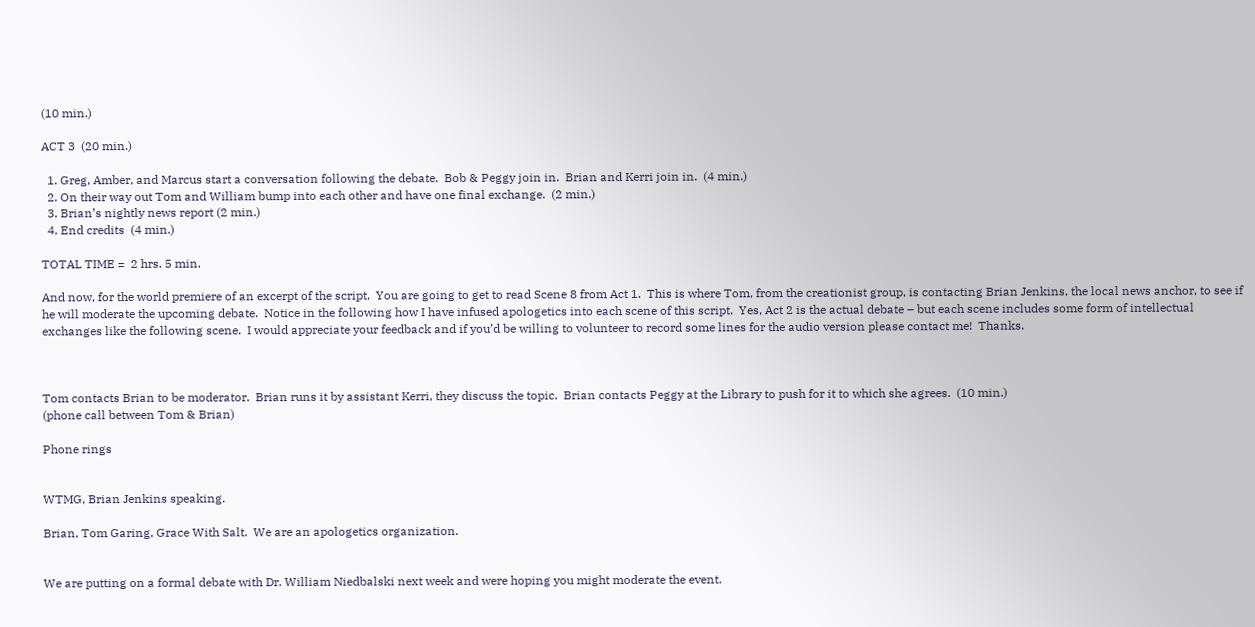(10 min.)

ACT 3  (20 min.)

  1. Greg, Amber, and Marcus start a conversation following the debate.  Bob & Peggy join in.  Brian and Kerri join in.  (4 min.)
  2. On their way out Tom and William bump into each other and have one final exchange.  (2 min.)
  3. Brian’s nightly news report (2 min.)
  4. End credits  (4 min.)

TOTAL TIME =  2 hrs. 5 min.

And now, for the world premiere of an excerpt of the script.  You are going to get to read Scene 8 from Act 1.  This is where Tom, from the creationist group, is contacting Brian Jenkins, the local news anchor, to see if he will moderate the upcoming debate.  Notice in the following how I have infused apologetics into each scene of this script.  Yes, Act 2 is the actual debate – but each scene includes some form of intellectual exchanges like the following scene.  I would appreciate your feedback and if you’d be willing to volunteer to record some lines for the audio version please contact me!  Thanks.



Tom contacts Brian to be moderator.  Brian runs it by assistant Kerri, they discuss the topic.  Brian contacts Peggy at the Library to push for it to which she agrees.  (10 min.)
(phone call between Tom & Brian)

Phone rings


WTMG, Brian Jenkins speaking.

Brian, Tom Garing, Grace With Salt.  We are an apologetics organization.


We are putting on a formal debate with Dr. William Niedbalski next week and were hoping you might moderate the event.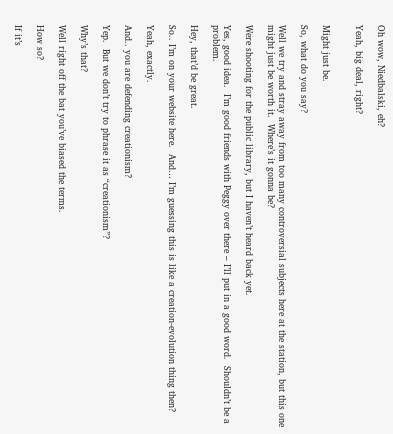Oh wow, Niedbalski, eh?

Yeah, big deal, right?


Might just be.

So, what do you say?

Well we try and stray away from too many controversial subjects here at the station, but this one might just be worth it.  Where’s it gonna be?

Were shooting for the public library, but I haven’t heard back yet.

Yes, good idea.  I’m good friends with Peggy over there – I’ll put in a good word.  Shouldn’t be a problem.

Hey, that’d be great.

So.. I’m on your website here.  And… I’m guessing this is like a creation-evolution thing then?

Yeah, exactly.

And.. you are defending creationism?

Yep.  But we don’t try to phrase it as “creationism”?

Why’s that?

Well right off the bat you’ve biased the terms.

How so?

If it’s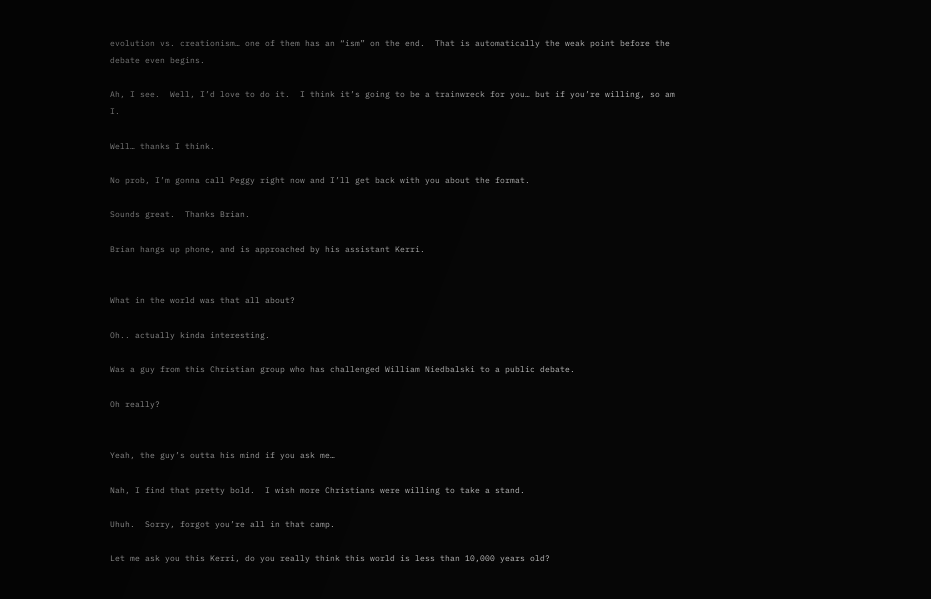evolution vs. creationism… one of them has an “ism” on the end.  That is automatically the weak point before the debate even begins.

Ah, I see.  Well, I’d love to do it.  I think it’s going to be a trainwreck for you… but if you’re willing, so am I.

Well… thanks I think.

No prob, I’m gonna call Peggy right now and I’ll get back with you about the format.

Sounds great.  Thanks Brian.

Brian hangs up phone, and is approached by his assistant Kerri.


What in the world was that all about?

Oh.. actually kinda interesting.

Was a guy from this Christian group who has challenged William Niedbalski to a public debate.

Oh really?


Yeah, the guy’s outta his mind if you ask me…

Nah, I find that pretty bold.  I wish more Christians were willing to take a stand.

Uhuh.  Sorry, forgot you’re all in that camp.

Let me ask you this Kerri, do you really think this world is less than 10,000 years old?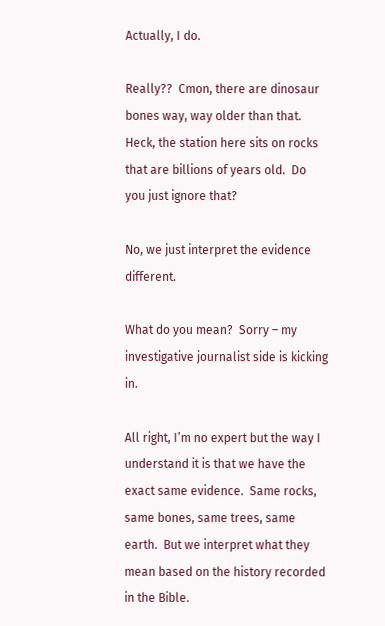Actually, I do.

Really??  Cmon, there are dinosaur bones way, way older than that.  Heck, the station here sits on rocks that are billions of years old.  Do you just ignore that?

No, we just interpret the evidence different.

What do you mean?  Sorry – my investigative journalist side is kicking in.

All right, I’m no expert but the way I understand it is that we have the exact same evidence.  Same rocks, same bones, same trees, same earth.  But we interpret what they mean based on the history recorded in the Bible.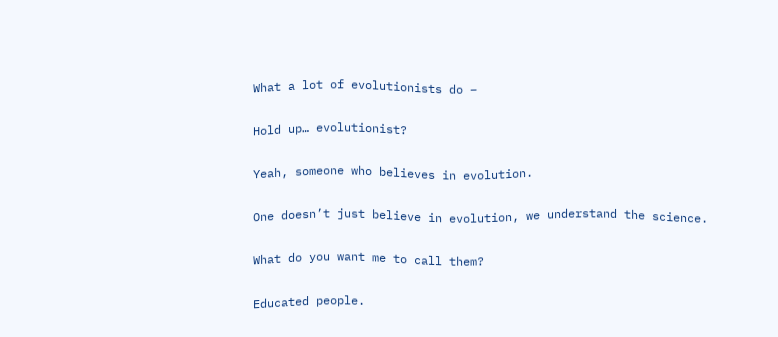What a lot of evolutionists do –

Hold up… evolutionist?

Yeah, someone who believes in evolution.

One doesn’t just believe in evolution, we understand the science.

What do you want me to call them?

Educated people.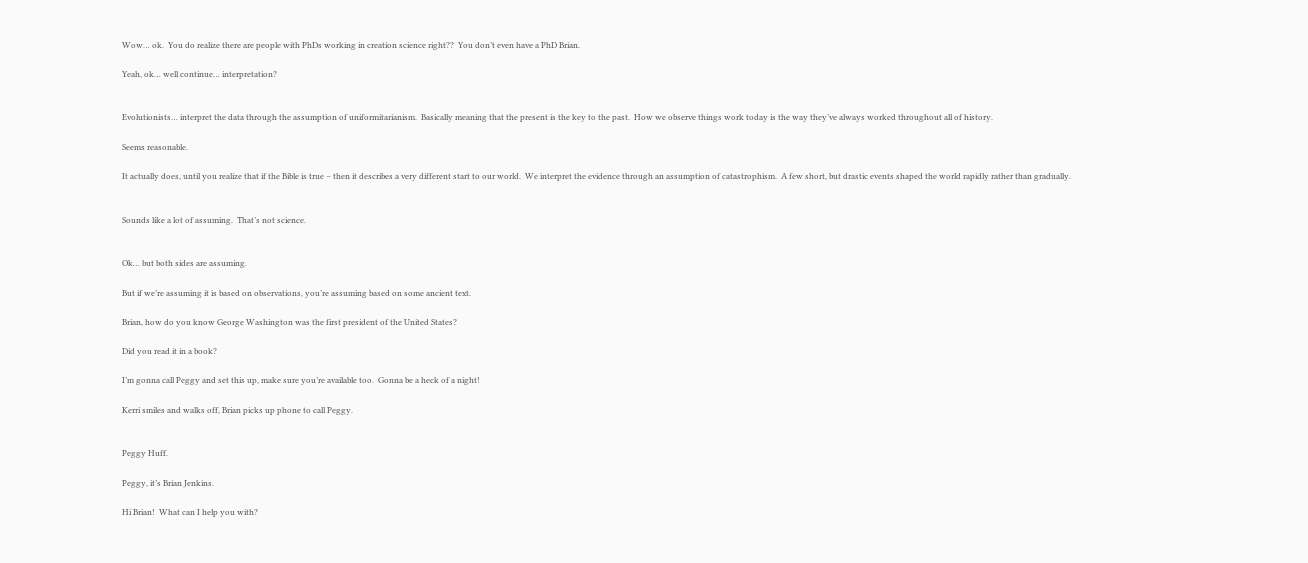Wow… ok.  You do realize there are people with PhDs working in creation science right??  You don’t even have a PhD Brian.

Yeah, ok… well continue… interpretation?


Evolutionists… interpret the data through the assumption of uniformitarianism.  Basically meaning that the present is the key to the past.  How we observe things work today is the way they’ve always worked throughout all of history.

Seems reasonable.

It actually does, until you realize that if the Bible is true – then it describes a very different start to our world.  We interpret the evidence through an assumption of catastrophism.  A few short, but drastic events shaped the world rapidly rather than gradually.


Sounds like a lot of assuming.  That’s not science.


Ok… but both sides are assuming.

But if we’re assuming it is based on observations, you’re assuming based on some ancient text.

Brian, how do you know George Washington was the first president of the United States?

Did you read it in a book?

I’m gonna call Peggy and set this up, make sure you’re available too.  Gonna be a heck of a night!

Kerri smiles and walks off, Brian picks up phone to call Peggy.


Peggy Huff.

Peggy, it’s Brian Jenkins.

Hi Brian!  What can I help you with?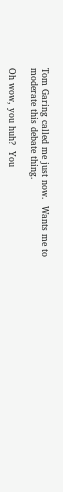Tom Garing called me just now.  Wants me to moderate this debate thing.

Oh wow, you huh?  You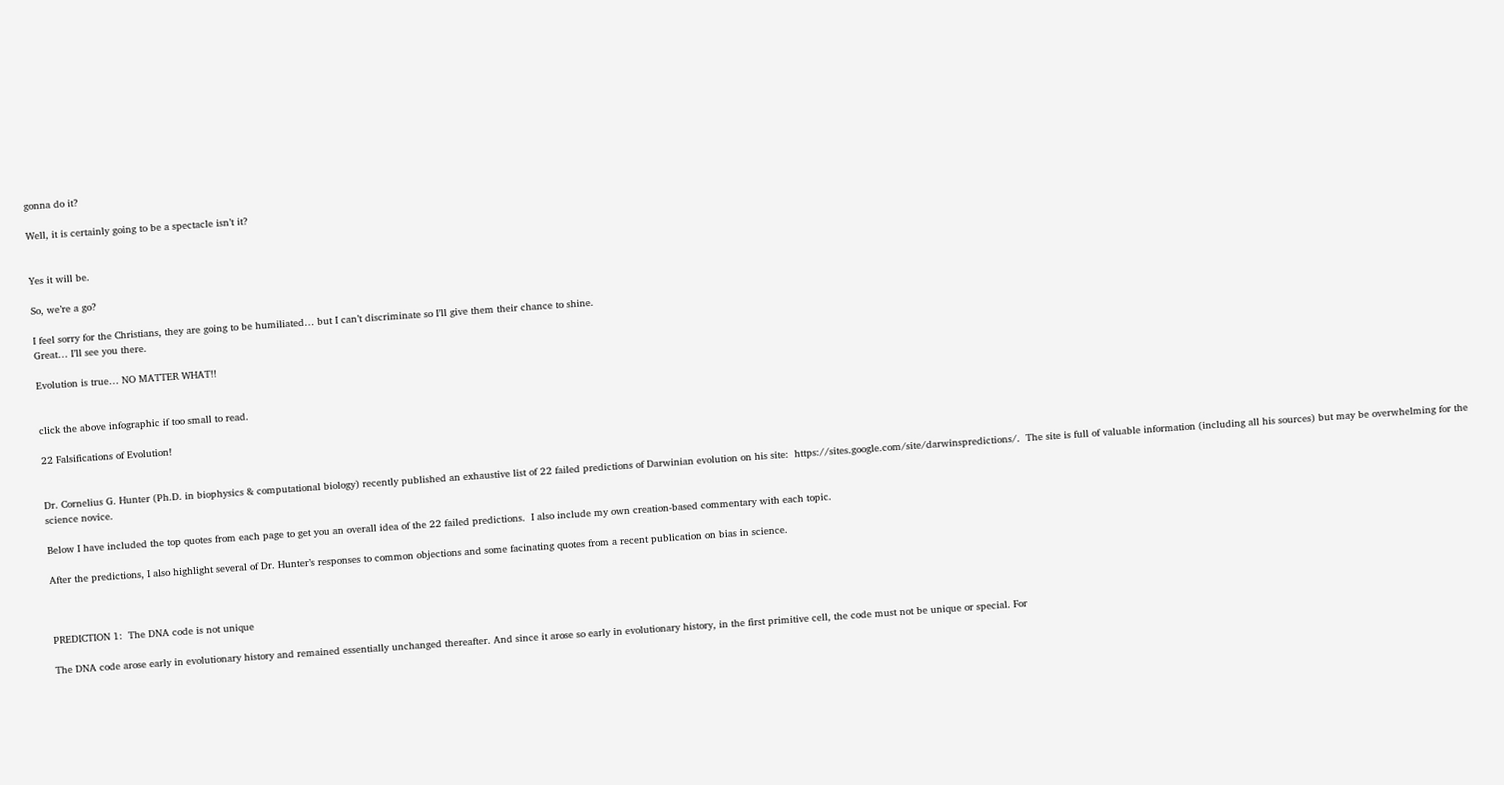gonna do it?

Well, it is certainly going to be a spectacle isn’t it?


Yes it will be.

So, we’re a go?

I feel sorry for the Christians, they are going to be humiliated… but I can’t discriminate so I’ll give them their chance to shine.
Great… I’ll see you there.

Evolution is true… NO MATTER WHAT!!


click the above infographic if too small to read.

22 Falsifications of Evolution!


Dr. Cornelius G. Hunter (Ph.D. in biophysics & computational biology) recently published an exhaustive list of 22 failed predictions of Darwinian evolution on his site:  https://sites.google.com/site/darwinspredictions/.  The site is full of valuable information (including all his sources) but may be overwhelming for the science novice.

Below I have included the top quotes from each page to get you an overall idea of the 22 failed predictions.  I also include my own creation-based commentary with each topic.

After the predictions, I also highlight several of Dr. Hunter’s responses to common objections and some facinating quotes from a recent publication on bias in science.



PREDICTION 1:  The DNA code is not unique

The DNA code arose early in evolutionary history and remained essentially unchanged thereafter. And since it arose so early in evolutionary history, in the first primitive cell, the code must not be unique or special. For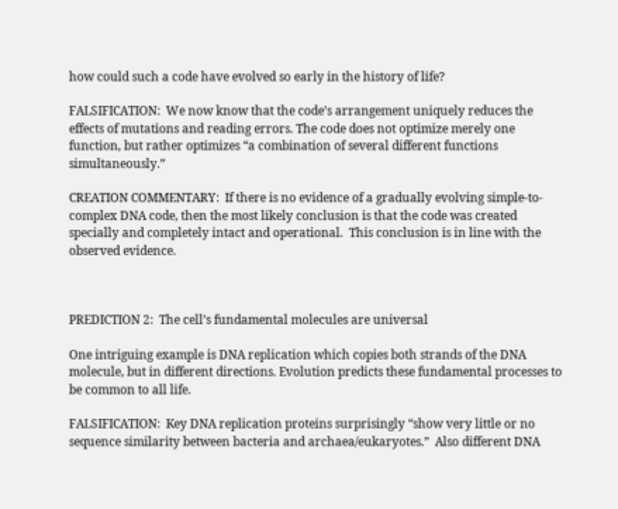how could such a code have evolved so early in the history of life?

FALSIFICATION:  We now know that the code’s arrangement uniquely reduces the effects of mutations and reading errors. The code does not optimize merely one function, but rather optimizes “a combination of several different functions simultaneously.”

CREATION COMMENTARY:  If there is no evidence of a gradually evolving simple-to-complex DNA code, then the most likely conclusion is that the code was created specially and completely intact and operational.  This conclusion is in line with the observed evidence.



PREDICTION 2:  The cell’s fundamental molecules are universal

One intriguing example is DNA replication which copies both strands of the DNA molecule, but in different directions. Evolution predicts these fundamental processes to be common to all life.

FALSIFICATION:  Key DNA replication proteins surprisingly “show very little or no sequence similarity between bacteria and archaea/eukaryotes.”  Also different DNA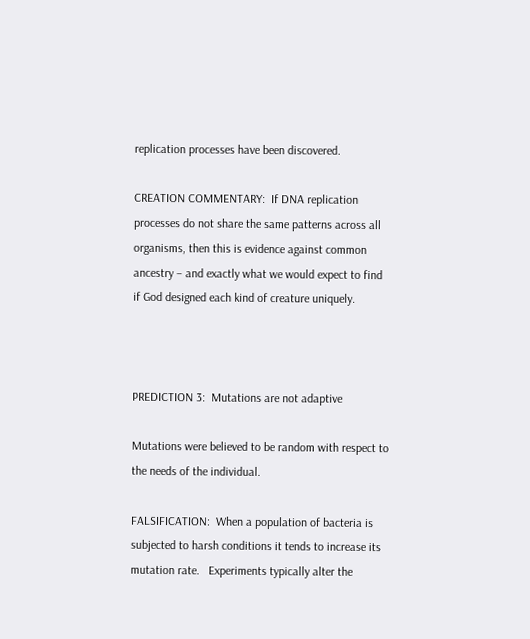replication processes have been discovered.

CREATION COMMENTARY:  If DNA replication processes do not share the same patterns across all organisms, then this is evidence against common ancestry – and exactly what we would expect to find if God designed each kind of creature uniquely.



PREDICTION 3:  Mutations are not adaptive

Mutations were believed to be random with respect to the needs of the individual.

FALSIFICATION:  When a population of bacteria is subjected to harsh conditions it tends to increase its mutation rate.   Experiments typically alter the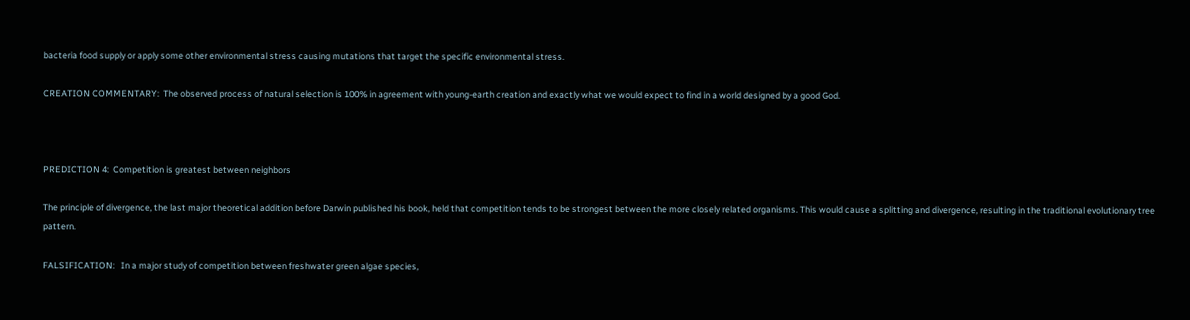bacteria food supply or apply some other environmental stress causing mutations that target the specific environmental stress.

CREATION COMMENTARY:  The observed process of natural selection is 100% in agreement with young-earth creation and exactly what we would expect to find in a world designed by a good God.



PREDICTION 4:  Competition is greatest between neighbors

The principle of divergence, the last major theoretical addition before Darwin published his book, held that competition tends to be strongest between the more closely related organisms. This would cause a splitting and divergence, resulting in the traditional evolutionary tree pattern.

FALSIFICATION:   In a major study of competition between freshwater green algae species,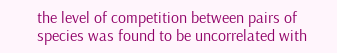the level of competition between pairs of species was found to be uncorrelated with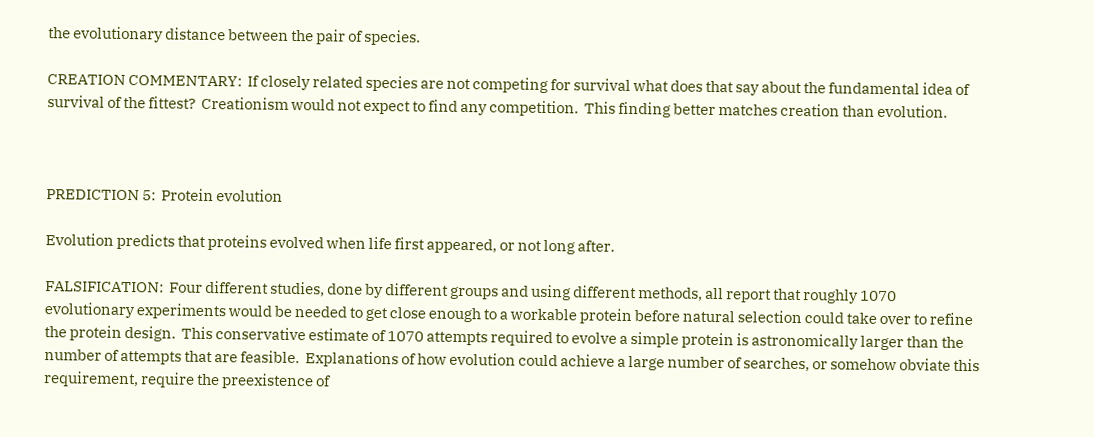the evolutionary distance between the pair of species.

CREATION COMMENTARY:  If closely related species are not competing for survival what does that say about the fundamental idea of survival of the fittest?  Creationism would not expect to find any competition.  This finding better matches creation than evolution.



PREDICTION 5:  Protein evolution

Evolution predicts that proteins evolved when life first appeared, or not long after.

FALSIFICATION:  Four different studies, done by different groups and using different methods, all report that roughly 1070 evolutionary experiments would be needed to get close enough to a workable protein before natural selection could take over to refine the protein design.  This conservative estimate of 1070 attempts required to evolve a simple protein is astronomically larger than the number of attempts that are feasible.  Explanations of how evolution could achieve a large number of searches, or somehow obviate this requirement, require the preexistence of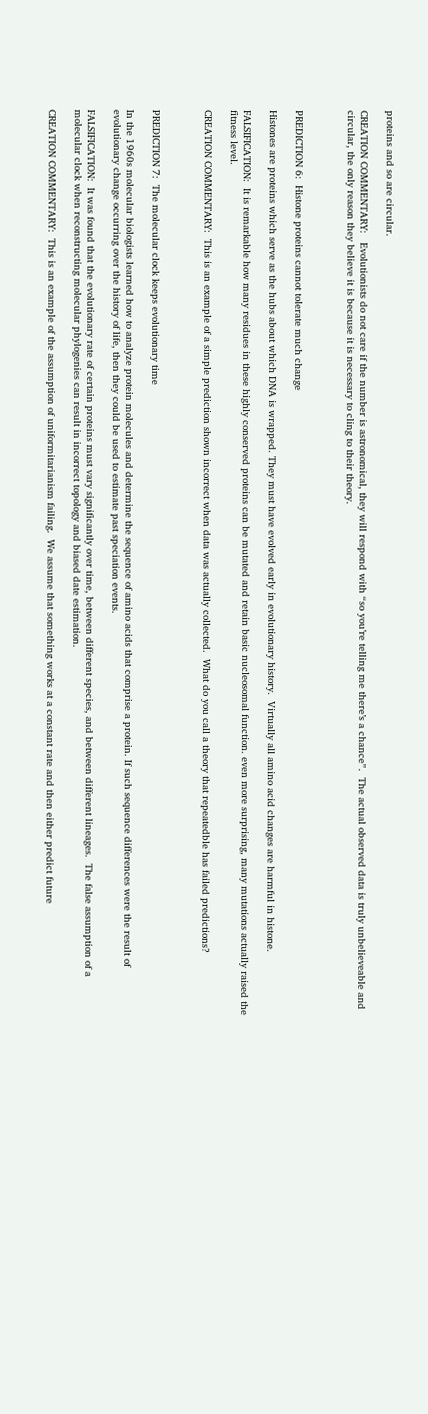proteins and so are circular.

CREATION COMMENTARY:   Evolutionists do not care if the number is astronomical, they will respond with “so you’re telling me there’s a chance”.  The actual observed data is truly unbelieveable and circular, the only reason they believe it is because it is necessary to cling to their theory.



PREDICTION 6:  Histone proteins cannot tolerate much change

Histones are proteins which serve as the hubs about which DNA is wrapped. They must have evolved early in evolutionary history.  Virtually all amino acid changes are harmful in histone.

FALSIFICATION:  It is remarkable how many residues in these highly conserved proteins can be mutated and retain basic nucleosomal function. even more surprising, many mutations actually raised the fitness level.

CREATION COMMENTARY:  This is an example of a simple prediction shown incorrect when data was actually collected.  What do you call a theory that repeatedble has failed predictions?



PREDICTION 7:  The molecular clock keeps evolutionary time

In the 1960s molecular biologists learned how to analyze protein molecules and determine the sequence of amino acids that comprise a protein. If such sequence differences were the result of evolutionary change occurring over the history of life, then they could be used to estimate past speciation events.

FALSIFICATION:  It was found that the evolutionary rate of certain proteins must vary significantly over time, between different species, and between different lineages.  The false assumption of a molecular clock when reconstructing molecular phylogenies can result in incorrect topology and biased date estimation.

CREATION COMMENTARY:  This is an example of the assumption of uniformitarianism failing.  We assume that something works at a constant rate and then either predict future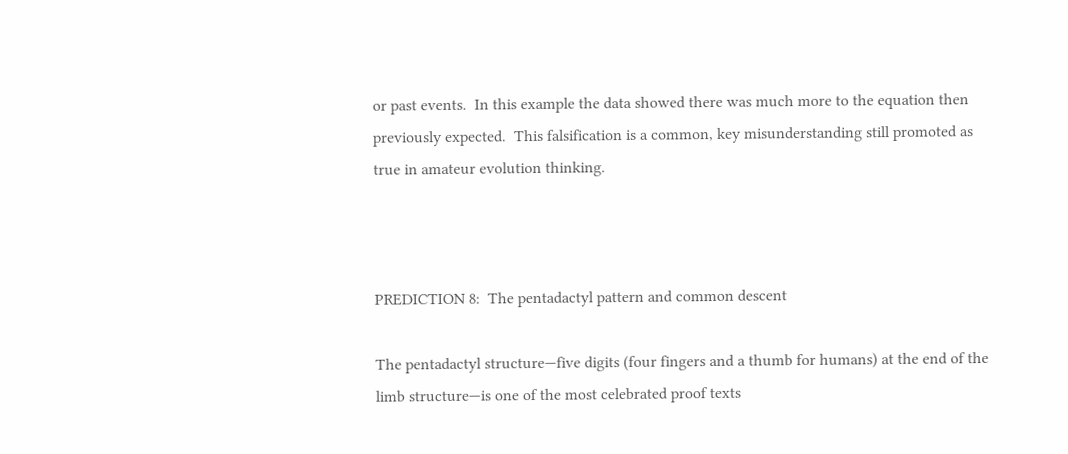or past events.  In this example the data showed there was much more to the equation then previously expected.  This falsification is a common, key misunderstanding still promoted as true in amateur evolution thinking.



PREDICTION 8:  The pentadactyl pattern and common descent

The pentadactyl structure—five digits (four fingers and a thumb for humans) at the end of the limb structure—is one of the most celebrated proof texts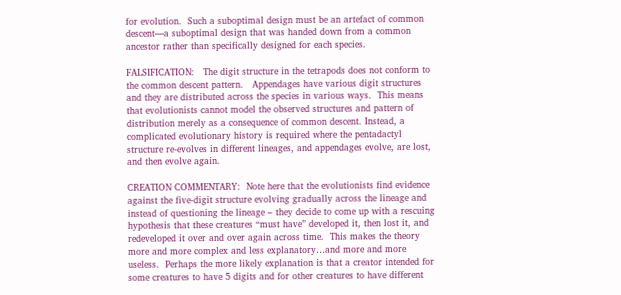for evolution.  Such a suboptimal design must be an artefact of common descent—a suboptimal design that was handed down from a common ancestor rather than specifically designed for each species.

FALSIFICATION:   The digit structure in the tetrapods does not conform to the common descent pattern.   Appendages have various digit structures and they are distributed across the species in various ways.  This means that evolutionists cannot model the observed structures and pattern of distribution merely as a consequence of common descent. Instead, a complicated evolutionary history is required where the pentadactyl structure re-evolves in different lineages, and appendages evolve, are lost, and then evolve again.

CREATION COMMENTARY:  Note here that the evolutionists find evidence against the five-digit structure evolving gradually across the lineage and instead of questioning the lineage – they decide to come up with a rescuing hypothesis that these creatures “must have” developed it, then lost it, and redeveloped it over and over again across time.  This makes the theory more and more complex and less explanatory…and more and more useless.  Perhaps the more likely explanation is that a creator intended for some creatures to have 5 digits and for other creatures to have different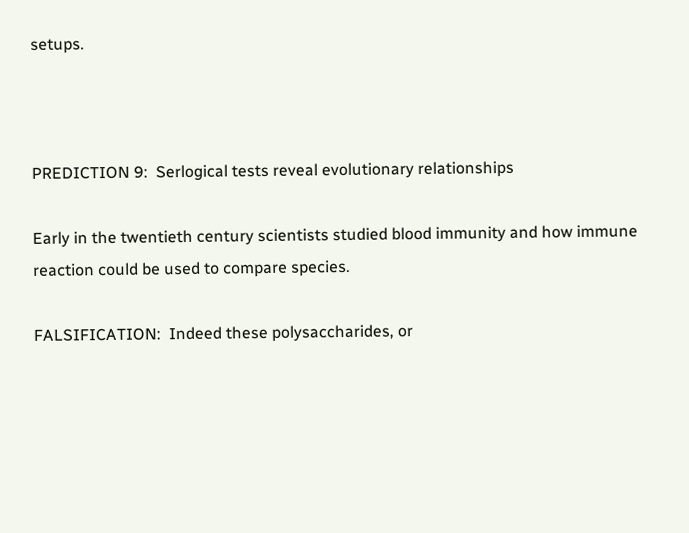setups.



PREDICTION 9:  Serlogical tests reveal evolutionary relationships

Early in the twentieth century scientists studied blood immunity and how immune reaction could be used to compare species.

FALSIFICATION:  Indeed these polysaccharides, or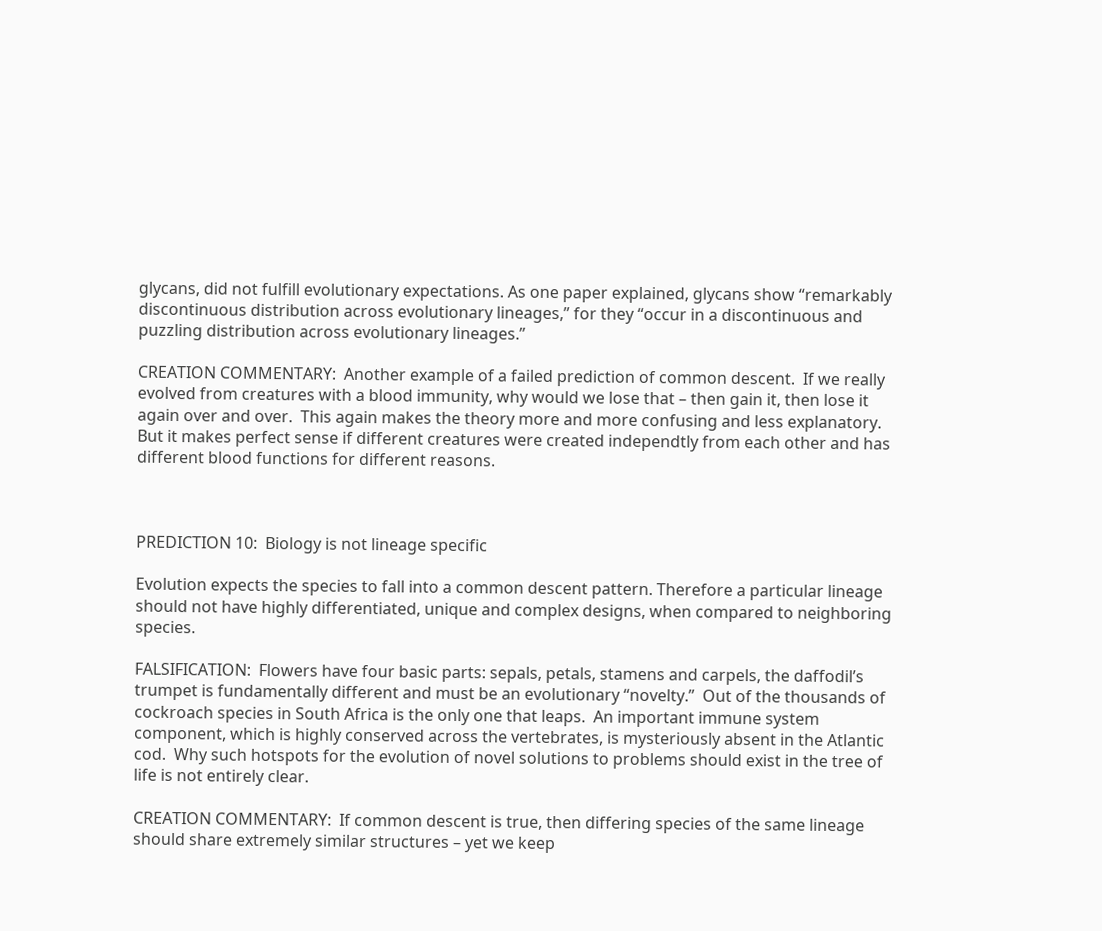glycans, did not fulfill evolutionary expectations. As one paper explained, glycans show “remarkably discontinuous distribution across evolutionary lineages,” for they “occur in a discontinuous and puzzling distribution across evolutionary lineages.”

CREATION COMMENTARY:  Another example of a failed prediction of common descent.  If we really evolved from creatures with a blood immunity, why would we lose that – then gain it, then lose it again over and over.  This again makes the theory more and more confusing and less explanatory.  But it makes perfect sense if different creatures were created independtly from each other and has different blood functions for different reasons.



PREDICTION 10:  Biology is not lineage specific

Evolution expects the species to fall into a common descent pattern. Therefore a particular lineage should not have highly differentiated, unique and complex designs, when compared to neighboring species.

FALSIFICATION:  Flowers have four basic parts: sepals, petals, stamens and carpels, the daffodil’s trumpet is fundamentally different and must be an evolutionary “novelty.”  Out of the thousands of cockroach species in South Africa is the only one that leaps.  An important immune system component, which is highly conserved across the vertebrates, is mysteriously absent in the Atlantic cod.  Why such hotspots for the evolution of novel solutions to problems should exist in the tree of life is not entirely clear.

CREATION COMMENTARY:  If common descent is true, then differing species of the same lineage should share extremely similar structures – yet we keep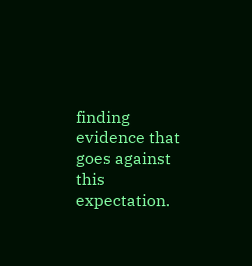finding evidence that goes against this expectation.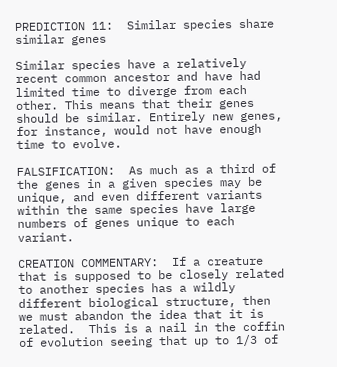PREDICTION 11:  Similar species share similar genes

Similar species have a relatively recent common ancestor and have had limited time to diverge from each other. This means that their genes should be similar. Entirely new genes, for instance, would not have enough time to evolve.

FALSIFICATION:  As much as a third of the genes in a given species may be unique, and even different variants within the same species have large numbers of genes unique to each variant.

CREATION COMMENTARY:  If a creature that is supposed to be closely related to another species has a wildly different biological structure, then we must abandon the idea that it is related.  This is a nail in the coffin of evolution seeing that up to 1/3 of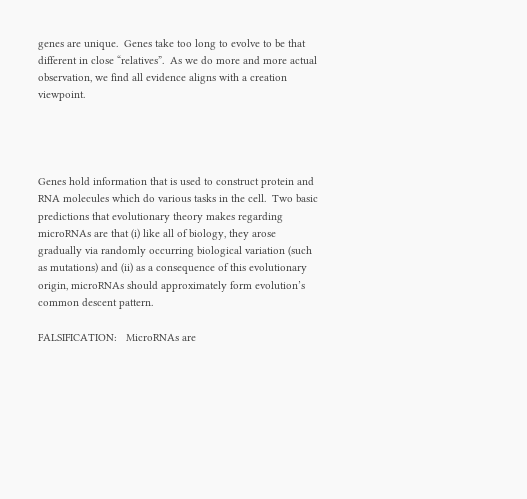genes are unique.  Genes take too long to evolve to be that different in close “relatives”.  As we do more and more actual observation, we find all evidence aligns with a creation viewpoint.




Genes hold information that is used to construct protein and RNA molecules which do various tasks in the cell.  Two basic predictions that evolutionary theory makes regarding microRNAs are that (i) like all of biology, they arose gradually via randomly occurring biological variation (such as mutations) and (ii) as a consequence of this evolutionary origin, microRNAs should approximately form evolution’s common descent pattern.

FALSIFICATION:   MicroRNAs are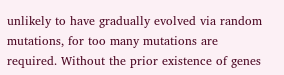unlikely to have gradually evolved via random mutations, for too many mutations are required. Without the prior existence of genes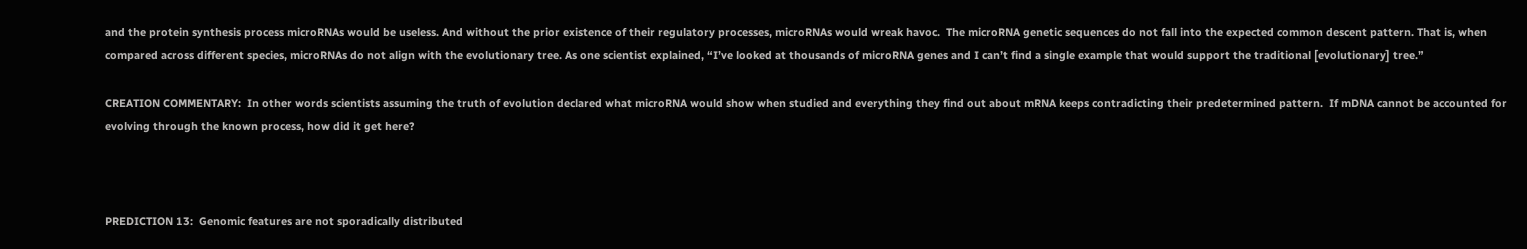and the protein synthesis process microRNAs would be useless. And without the prior existence of their regulatory processes, microRNAs would wreak havoc.  The microRNA genetic sequences do not fall into the expected common descent pattern. That is, when compared across different species, microRNAs do not align with the evolutionary tree. As one scientist explained, “I’ve looked at thousands of microRNA genes and I can’t find a single example that would support the traditional [evolutionary] tree.”

CREATION COMMENTARY:  In other words scientists assuming the truth of evolution declared what microRNA would show when studied and everything they find out about mRNA keeps contradicting their predetermined pattern.  If mDNA cannot be accounted for evolving through the known process, how did it get here?



PREDICTION 13:  Genomic features are not sporadically distributed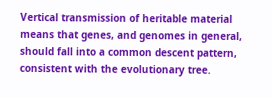Vertical transmission of heritable material means that genes, and genomes in general, should fall into a common descent pattern, consistent with the evolutionary tree.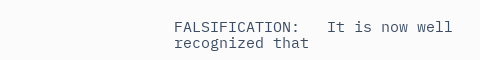FALSIFICATION:   It is now well recognized that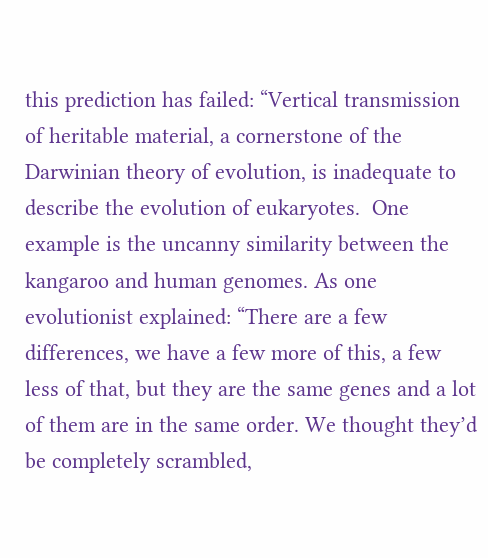this prediction has failed: “Vertical transmission of heritable material, a cornerstone of the Darwinian theory of evolution, is inadequate to describe the evolution of eukaryotes.  One example is the uncanny similarity between the kangaroo and human genomes. As one evolutionist explained: “There are a few differences, we have a few more of this, a few less of that, but they are the same genes and a lot of them are in the same order. We thought they’d be completely scrambled,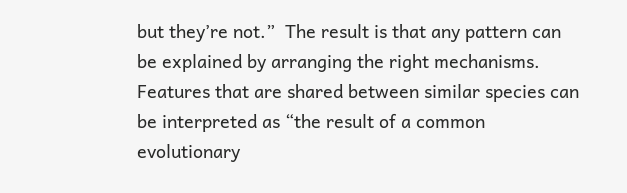but they’re not.”  The result is that any pattern can be explained by arranging the right mechanisms. Features that are shared between similar species can be interpreted as “the result of a common evolutionary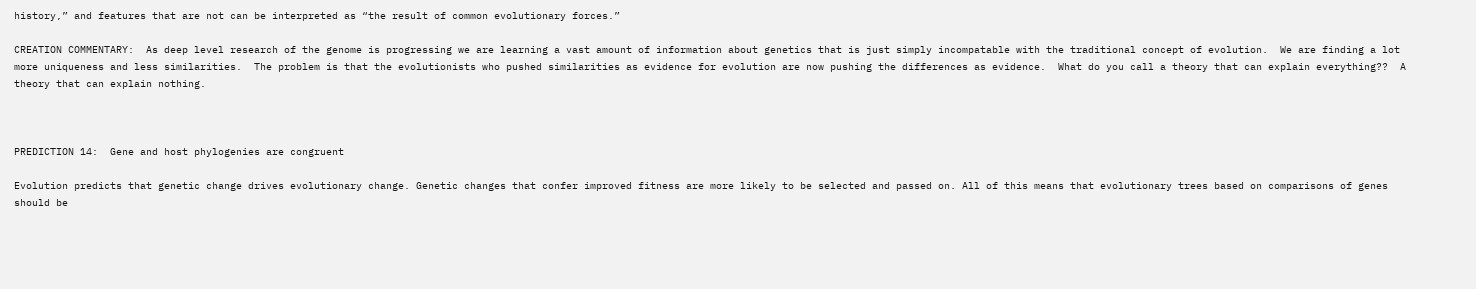history,” and features that are not can be interpreted as “the result of common evolutionary forces.”

CREATION COMMENTARY:  As deep level research of the genome is progressing we are learning a vast amount of information about genetics that is just simply incompatable with the traditional concept of evolution.  We are finding a lot more uniqueness and less similarities.  The problem is that the evolutionists who pushed similarities as evidence for evolution are now pushing the differences as evidence.  What do you call a theory that can explain everything??  A theory that can explain nothing.



PREDICTION 14:  Gene and host phylogenies are congruent

Evolution predicts that genetic change drives evolutionary change. Genetic changes that confer improved fitness are more likely to be selected and passed on. All of this means that evolutionary trees based on comparisons of genes should be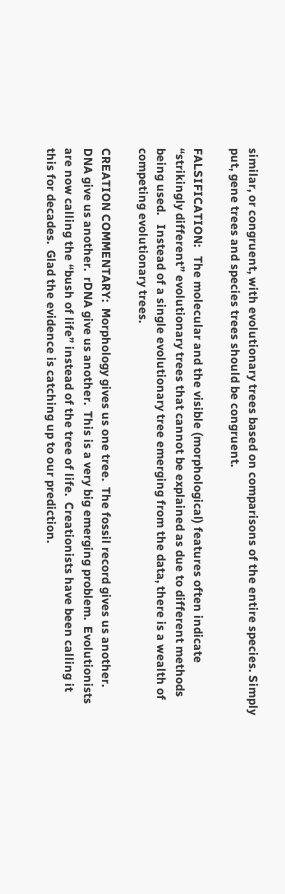similar, or congruent, with evolutionary trees based on comparisons of the entire species. Simply put, gene trees and species trees should be congruent.

FALSIFICATION:   The molecular and the visible (morphological) features often indicate “strikingly different” evolutionary trees that cannot be explained as due to different methods being used.   Instead of a single evolutionary tree emerging from the data, there is a wealth of competing evolutionary trees.

CREATION COMMENTARY:  Morphology gives us one tree.  The fossil record gives us another.  DNA give us another.  rDNA give us another.  This is a very big emerging problem.  Evolutionists are now calling the “bush of life” instead of the tree of life.  Creationists have been calling it this for decades.  Glad the evidence is catching up to our prediction.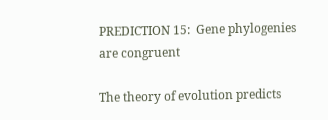PREDICTION 15:  Gene phylogenies are congruent

The theory of evolution predicts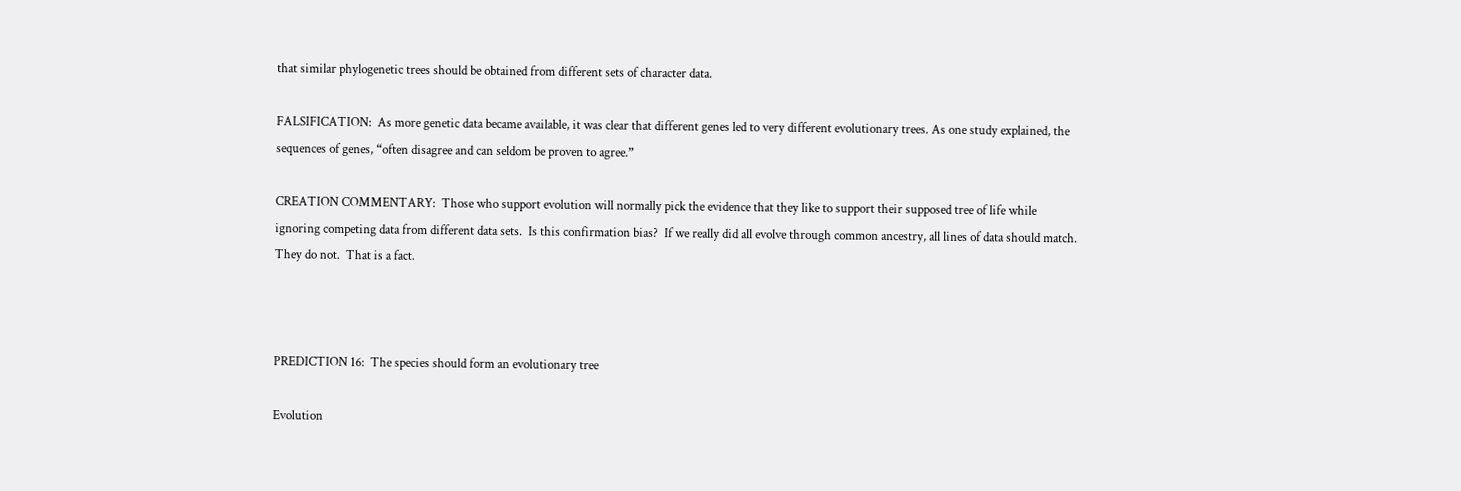that similar phylogenetic trees should be obtained from different sets of character data.

FALSIFICATION:  As more genetic data became available, it was clear that different genes led to very different evolutionary trees. As one study explained, the sequences of genes, “often disagree and can seldom be proven to agree.”

CREATION COMMENTARY:  Those who support evolution will normally pick the evidence that they like to support their supposed tree of life while ignoring competing data from different data sets.  Is this confirmation bias?  If we really did all evolve through common ancestry, all lines of data should match.  They do not.  That is a fact.



PREDICTION 16:  The species should form an evolutionary tree

Evolution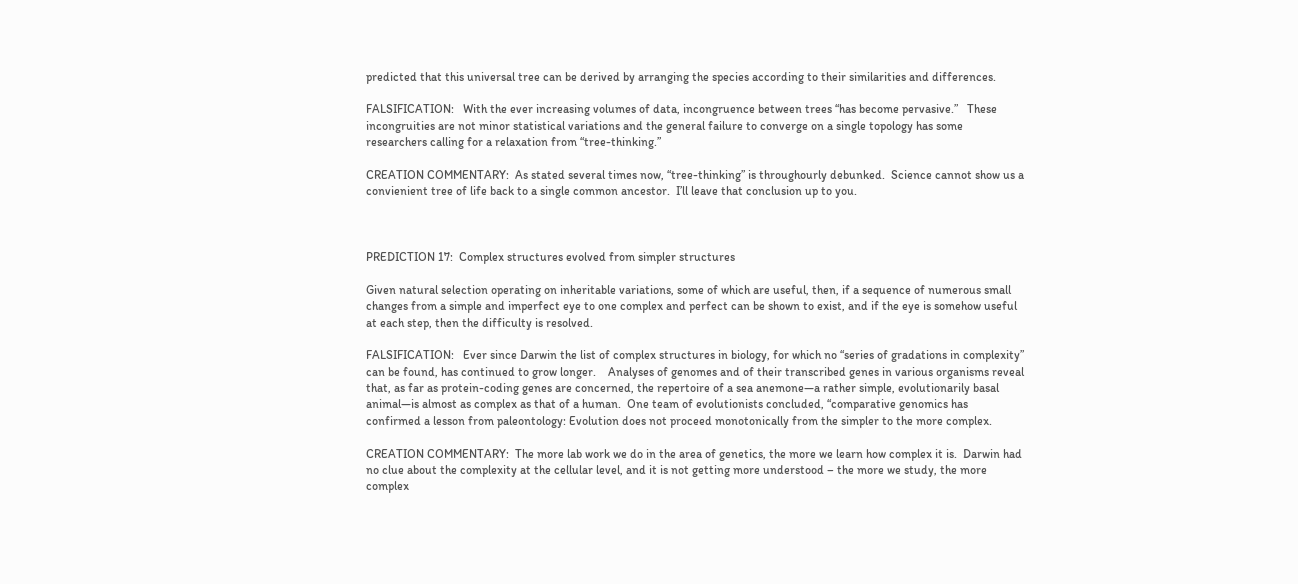predicted that this universal tree can be derived by arranging the species according to their similarities and differences.

FALSIFICATION:   With the ever increasing volumes of data, incongruence between trees “has become pervasive.”   These incongruities are not minor statistical variations and the general failure to converge on a single topology has some researchers calling for a relaxation from “tree-thinking.”

CREATION COMMENTARY:  As stated several times now, “tree-thinking” is throughourly debunked.  Science cannot show us a convienient tree of life back to a single common ancestor.  I’ll leave that conclusion up to you.



PREDICTION 17:  Complex structures evolved from simpler structures

Given natural selection operating on inheritable variations, some of which are useful, then, if a sequence of numerous small changes from a simple and imperfect eye to one complex and perfect can be shown to exist, and if the eye is somehow useful at each step, then the difficulty is resolved.

FALSIFICATION:   Ever since Darwin the list of complex structures in biology, for which no “series of gradations in complexity” can be found, has continued to grow longer.    Analyses of genomes and of their transcribed genes in various organisms reveal that, as far as protein-coding genes are concerned, the repertoire of a sea anemone—a rather simple, evolutionarily basal animal—is almost as complex as that of a human.  One team of evolutionists concluded, “comparative genomics has confirmed a lesson from paleontology: Evolution does not proceed monotonically from the simpler to the more complex.

CREATION COMMENTARY:  The more lab work we do in the area of genetics, the more we learn how complex it is.  Darwin had no clue about the complexity at the cellular level, and it is not getting more understood – the more we study, the more complex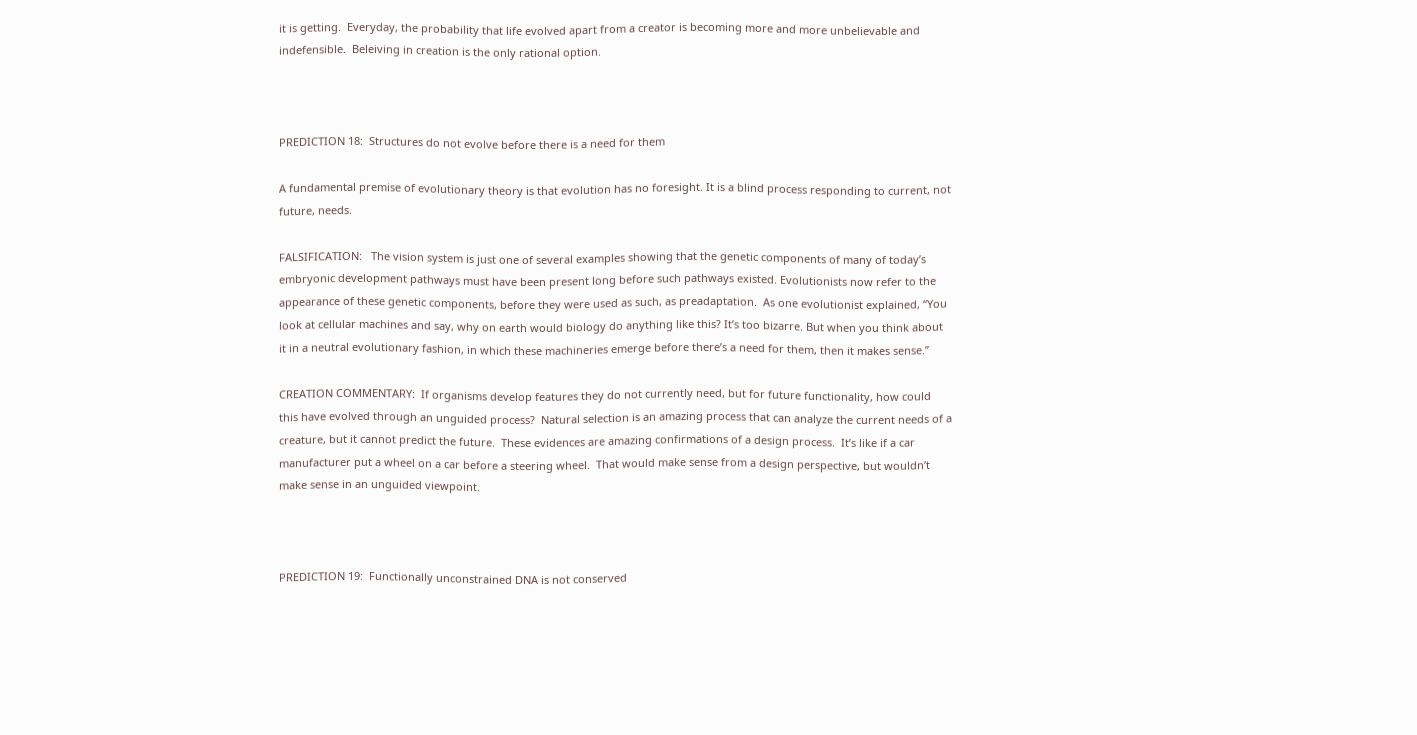it is getting.  Everyday, the probability that life evolved apart from a creator is becoming more and more unbelievable and indefensible.  Beleiving in creation is the only rational option.



PREDICTION 18:  Structures do not evolve before there is a need for them

A fundamental premise of evolutionary theory is that evolution has no foresight. It is a blind process responding to current, not future, needs.

FALSIFICATION:   The vision system is just one of several examples showing that the genetic components of many of today’s embryonic development pathways must have been present long before such pathways existed. Evolutionists now refer to the appearance of these genetic components, before they were used as such, as preadaptation.  As one evolutionist explained, “You look at cellular machines and say, why on earth would biology do anything like this? It’s too bizarre. But when you think about it in a neutral evolutionary fashion, in which these machineries emerge before there’s a need for them, then it makes sense.”

CREATION COMMENTARY:  If organisms develop features they do not currently need, but for future functionality, how could this have evolved through an unguided process?  Natural selection is an amazing process that can analyze the current needs of a creature, but it cannot predict the future.  These evidences are amazing confirmations of a design process.  It’s like if a car manufacturer put a wheel on a car before a steering wheel.  That would make sense from a design perspective, but wouldn’t make sense in an unguided viewpoint.



PREDICTION 19:  Functionally unconstrained DNA is not conserved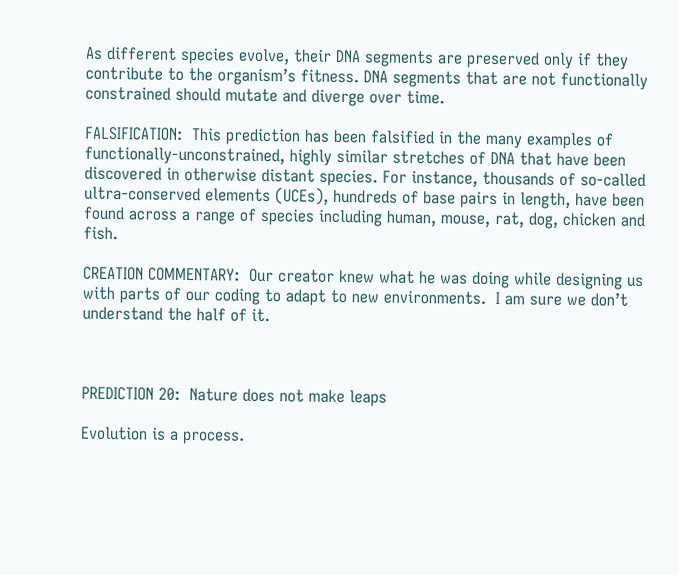As different species evolve, their DNA segments are preserved only if they contribute to the organism’s fitness. DNA segments that are not functionally constrained should mutate and diverge over time.

FALSIFICATION:  This prediction has been falsified in the many examples of functionally-unconstrained, highly similar stretches of DNA that have been discovered in otherwise distant species. For instance, thousands of so-called ultra-conserved elements (UCEs), hundreds of base pairs in length, have been found across a range of species including human, mouse, rat, dog, chicken and fish.

CREATION COMMENTARY:  Our creator knew what he was doing while designing us with parts of our coding to adapt to new environments.  I am sure we don’t understand the half of it.



PREDICTION 20:  Nature does not make leaps

Evolution is a process.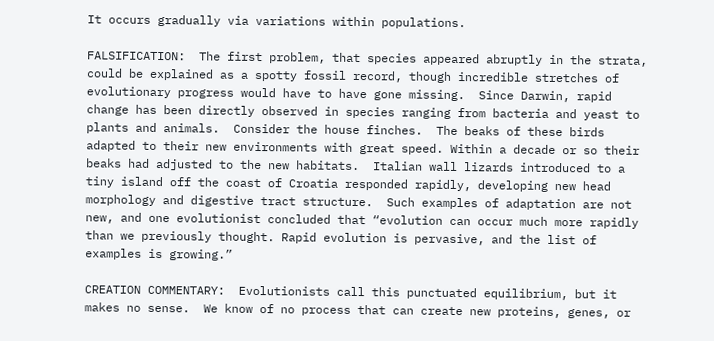It occurs gradually via variations within populations.

FALSIFICATION:  The first problem, that species appeared abruptly in the strata, could be explained as a spotty fossil record, though incredible stretches of evolutionary progress would have to have gone missing.  Since Darwin, rapid change has been directly observed in species ranging from bacteria and yeast to plants and animals.  Consider the house finches.  The beaks of these birds adapted to their new environments with great speed. Within a decade or so their beaks had adjusted to the new habitats.  Italian wall lizards introduced to a tiny island off the coast of Croatia responded rapidly, developing new head morphology and digestive tract structure.  Such examples of adaptation are not new, and one evolutionist concluded that “evolution can occur much more rapidly than we previously thought. Rapid evolution is pervasive, and the list of examples is growing.”

CREATION COMMENTARY:  Evolutionists call this punctuated equilibrium, but it makes no sense.  We know of no process that can create new proteins, genes, or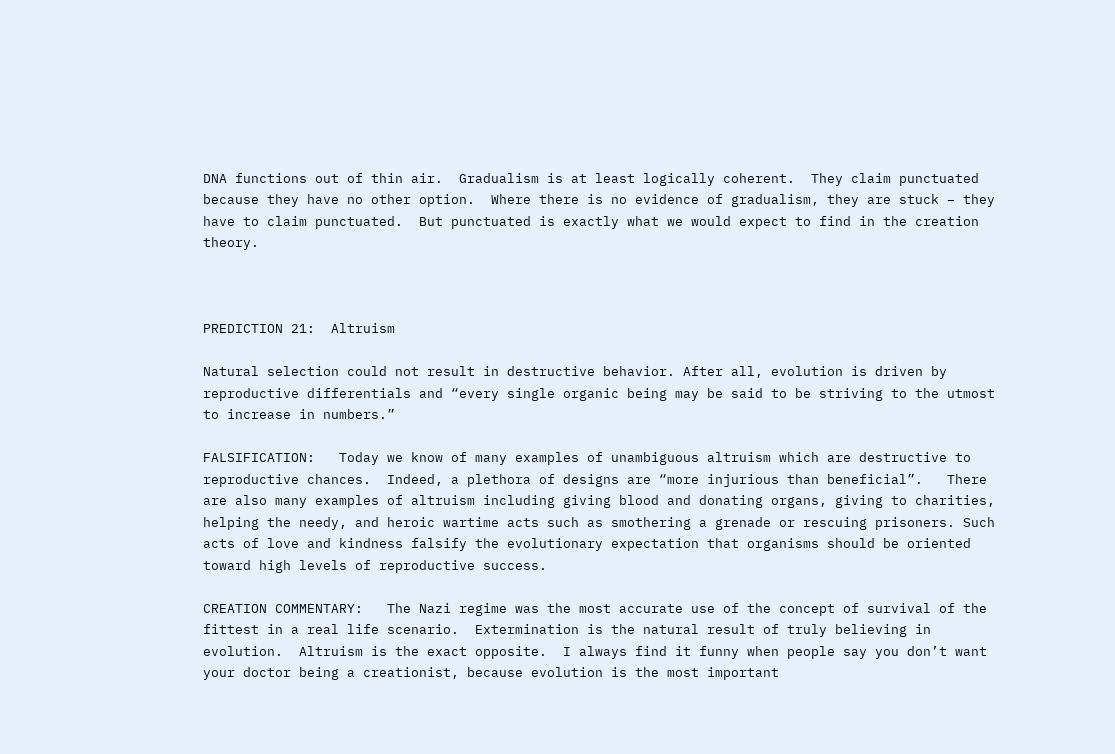DNA functions out of thin air.  Gradualism is at least logically coherent.  They claim punctuated because they have no other option.  Where there is no evidence of gradualism, they are stuck – they have to claim punctuated.  But punctuated is exactly what we would expect to find in the creation theory.



PREDICTION 21:  Altruism

Natural selection could not result in destructive behavior. After all, evolution is driven by reproductive differentials and “every single organic being may be said to be striving to the utmost to increase in numbers.”

FALSIFICATION:   Today we know of many examples of unambiguous altruism which are destructive to reproductive chances.  Indeed, a plethora of designs are “more injurious than beneficial”.   There are also many examples of altruism including giving blood and donating organs, giving to charities, helping the needy, and heroic wartime acts such as smothering a grenade or rescuing prisoners. Such acts of love and kindness falsify the evolutionary expectation that organisms should be oriented toward high levels of reproductive success.

CREATION COMMENTARY:   The Nazi regime was the most accurate use of the concept of survival of the fittest in a real life scenario.  Extermination is the natural result of truly believing in evolution.  Altruism is the exact opposite.  I always find it funny when people say you don’t want your doctor being a creationist, because evolution is the most important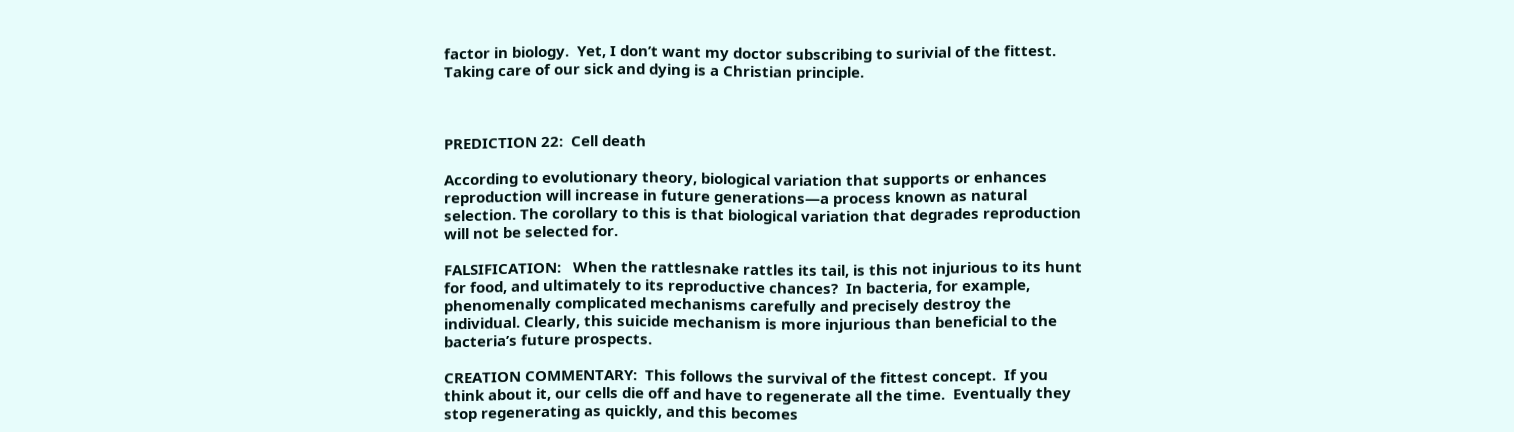factor in biology.  Yet, I don’t want my doctor subscribing to surivial of the fittest.  Taking care of our sick and dying is a Christian principle.



PREDICTION 22:  Cell death

According to evolutionary theory, biological variation that supports or enhances reproduction will increase in future generations—a process known as natural selection. The corollary to this is that biological variation that degrades reproduction will not be selected for.

FALSIFICATION:   When the rattlesnake rattles its tail, is this not injurious to its hunt for food, and ultimately to its reproductive chances?  In bacteria, for example, phenomenally complicated mechanisms carefully and precisely destroy the individual. Clearly, this suicide mechanism is more injurious than beneficial to the bacteria’s future prospects.

CREATION COMMENTARY:  This follows the survival of the fittest concept.  If you think about it, our cells die off and have to regenerate all the time.  Eventually they stop regenerating as quickly, and this becomes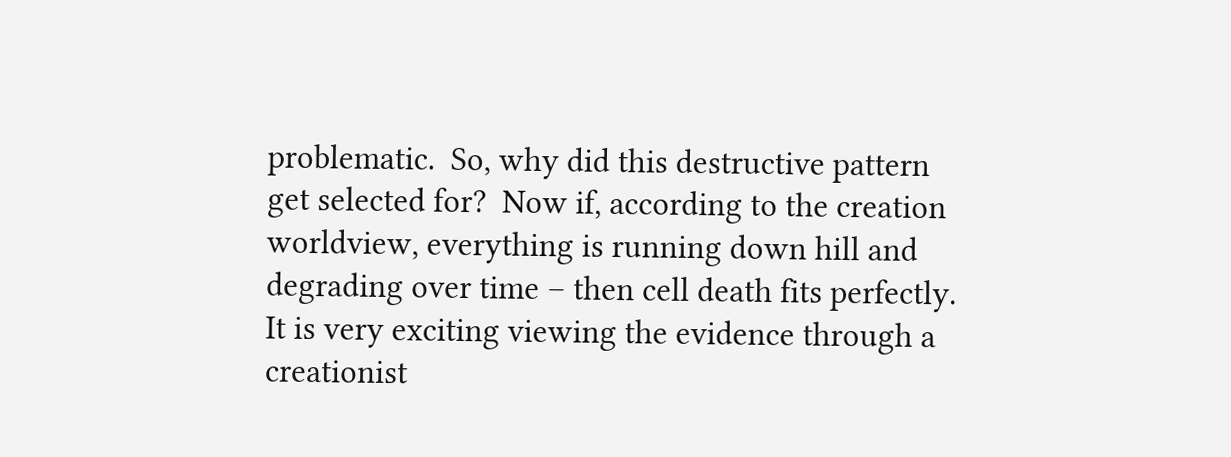problematic.  So, why did this destructive pattern get selected for?  Now if, according to the creation worldview, everything is running down hill and degrading over time – then cell death fits perfectly.  It is very exciting viewing the evidence through a creationist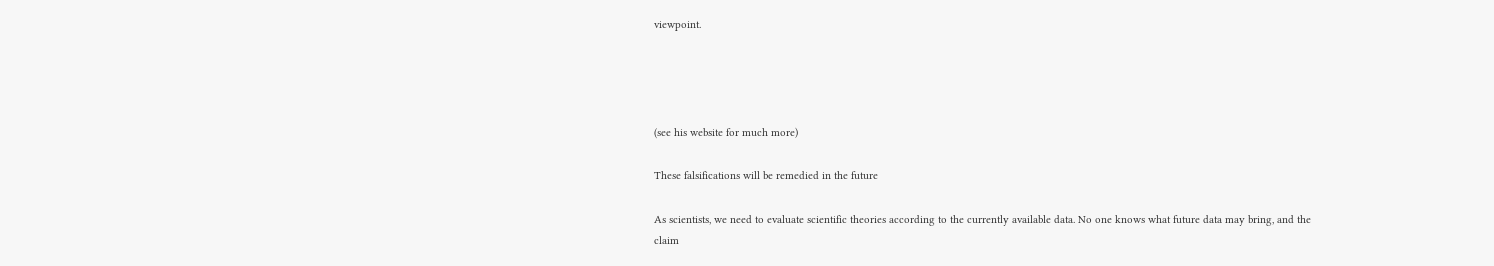viewpoint.




(see his website for much more)

These falsifications will be remedied in the future

As scientists, we need to evaluate scientific theories according to the currently available data. No one knows what future data may bring, and the claim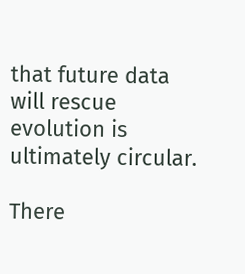that future data will rescue evolution is ultimately circular.

There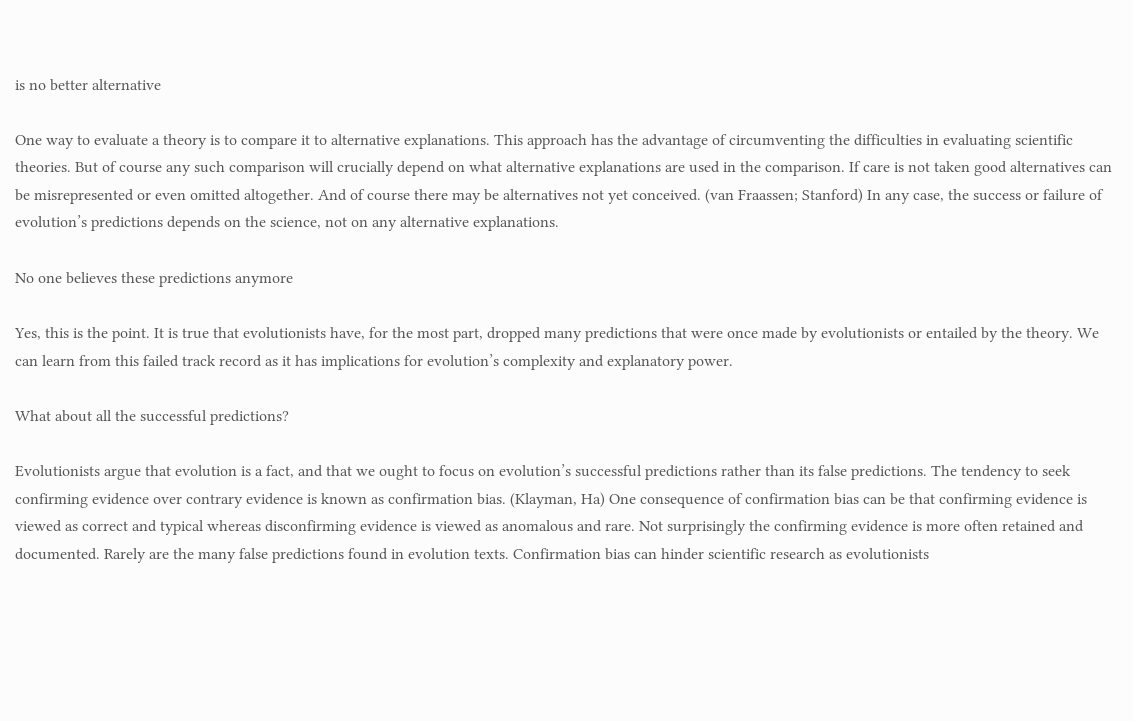is no better alternative

One way to evaluate a theory is to compare it to alternative explanations. This approach has the advantage of circumventing the difficulties in evaluating scientific theories. But of course any such comparison will crucially depend on what alternative explanations are used in the comparison. If care is not taken good alternatives can be misrepresented or even omitted altogether. And of course there may be alternatives not yet conceived. (van Fraassen; Stanford) In any case, the success or failure of evolution’s predictions depends on the science, not on any alternative explanations.

No one believes these predictions anymore

Yes, this is the point. It is true that evolutionists have, for the most part, dropped many predictions that were once made by evolutionists or entailed by the theory. We can learn from this failed track record as it has implications for evolution’s complexity and explanatory power.

What about all the successful predictions?

Evolutionists argue that evolution is a fact, and that we ought to focus on evolution’s successful predictions rather than its false predictions. The tendency to seek confirming evidence over contrary evidence is known as confirmation bias. (Klayman, Ha) One consequence of confirmation bias can be that confirming evidence is viewed as correct and typical whereas disconfirming evidence is viewed as anomalous and rare. Not surprisingly the confirming evidence is more often retained and documented. Rarely are the many false predictions found in evolution texts. Confirmation bias can hinder scientific research as evolutionists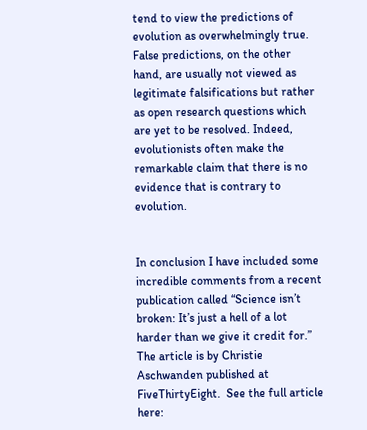tend to view the predictions of evolution as overwhelmingly true. False predictions, on the other hand, are usually not viewed as legitimate falsifications but rather as open research questions which are yet to be resolved. Indeed, evolutionists often make the remarkable claim that there is no evidence that is contrary to evolution.


In conclusion I have included some incredible comments from a recent publication called “Science isn’t broken: It’s just a hell of a lot harder than we give it credit for.”  The article is by Christie Aschwanden published at FiveThirtyEight.  See the full article here: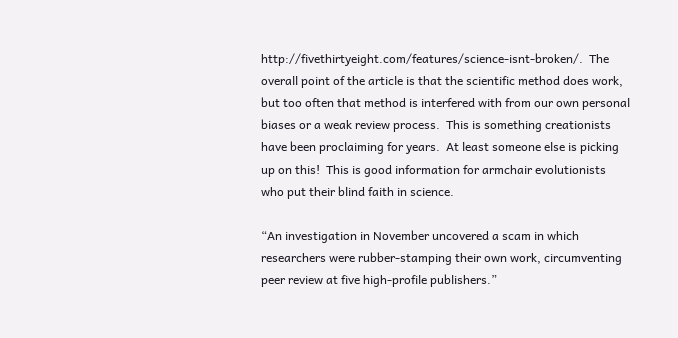http://fivethirtyeight.com/features/science-isnt-broken/.  The overall point of the article is that the scientific method does work, but too often that method is interfered with from our own personal biases or a weak review process.  This is something creationists have been proclaiming for years.  At least someone else is picking up on this!  This is good information for armchair evolutionists who put their blind faith in science.

“An investigation in November uncovered a scam in which researchers were rubber-stamping their own work, circumventing peer review at five high-profile publishers.”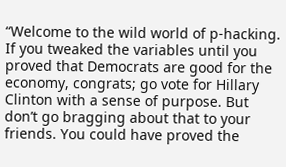“Welcome to the wild world of p-hacking.  If you tweaked the variables until you proved that Democrats are good for the economy, congrats; go vote for Hillary Clinton with a sense of purpose. But don’t go bragging about that to your friends. You could have proved the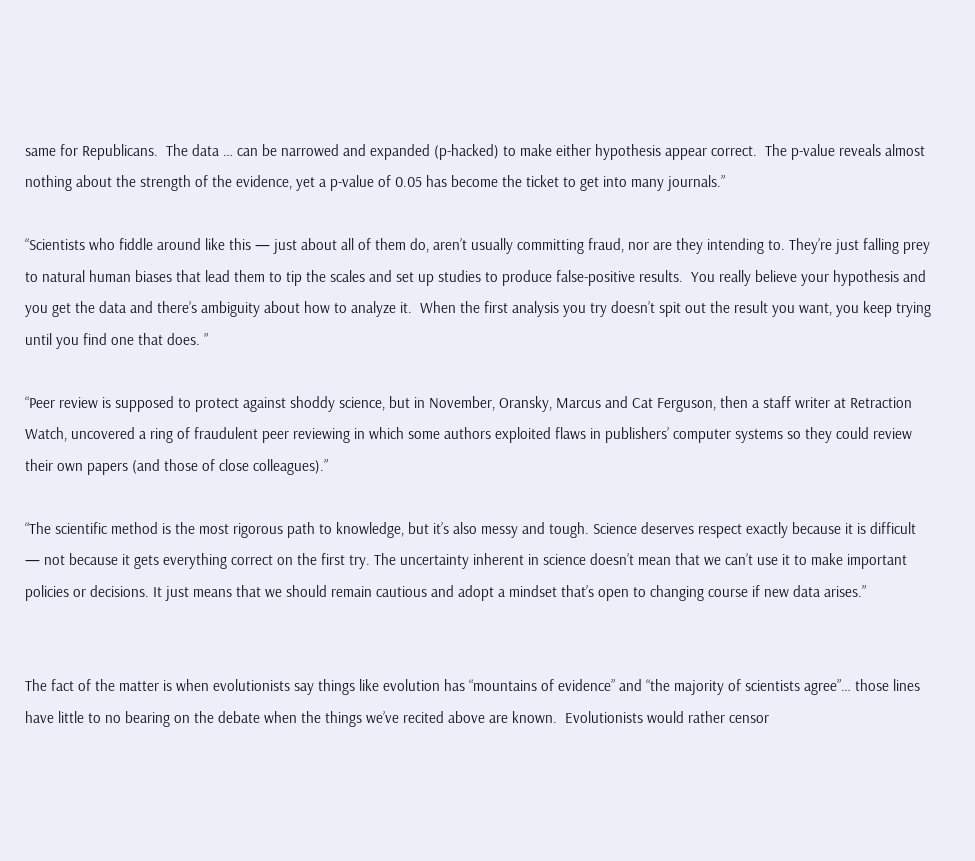same for Republicans.  The data … can be narrowed and expanded (p-hacked) to make either hypothesis appear correct.  The p-value reveals almost nothing about the strength of the evidence, yet a p-value of 0.05 has become the ticket to get into many journals.”

“Scientists who fiddle around like this — just about all of them do, aren’t usually committing fraud, nor are they intending to. They’re just falling prey to natural human biases that lead them to tip the scales and set up studies to produce false-positive results.  You really believe your hypothesis and you get the data and there’s ambiguity about how to analyze it.  When the first analysis you try doesn’t spit out the result you want, you keep trying until you find one that does. ”

“Peer review is supposed to protect against shoddy science, but in November, Oransky, Marcus and Cat Ferguson, then a staff writer at Retraction Watch, uncovered a ring of fraudulent peer reviewing in which some authors exploited flaws in publishers’ computer systems so they could review their own papers (and those of close colleagues).”

“The scientific method is the most rigorous path to knowledge, but it’s also messy and tough. Science deserves respect exactly because it is difficult — not because it gets everything correct on the first try. The uncertainty inherent in science doesn’t mean that we can’t use it to make important policies or decisions. It just means that we should remain cautious and adopt a mindset that’s open to changing course if new data arises.”


The fact of the matter is when evolutionists say things like evolution has “mountains of evidence” and “the majority of scientists agree”… those lines have little to no bearing on the debate when the things we’ve recited above are known.  Evolutionists would rather censor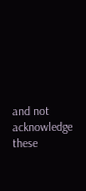and not acknowledge these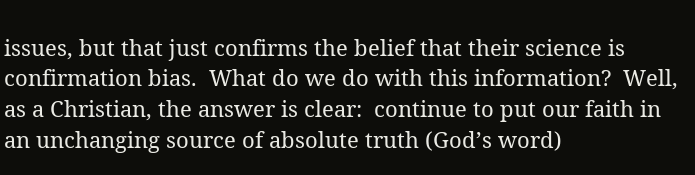issues, but that just confirms the belief that their science is confirmation bias.  What do we do with this information?  Well, as a Christian, the answer is clear:  continue to put our faith in an unchanging source of absolute truth (God’s word)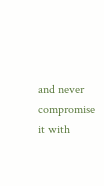and never compromise it with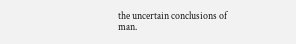the uncertain conclusions of man.